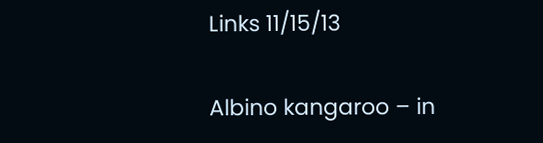Links 11/15/13

Albino kangaroo – in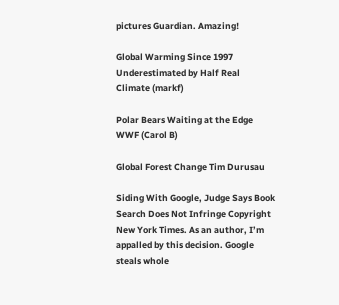pictures Guardian. Amazing!

Global Warming Since 1997 Underestimated by Half Real Climate (markf)

Polar Bears Waiting at the Edge WWF (Carol B)

Global Forest Change Tim Durusau

Siding With Google, Judge Says Book Search Does Not Infringe Copyright New York Times. As an author, I’m appalled by this decision. Google steals whole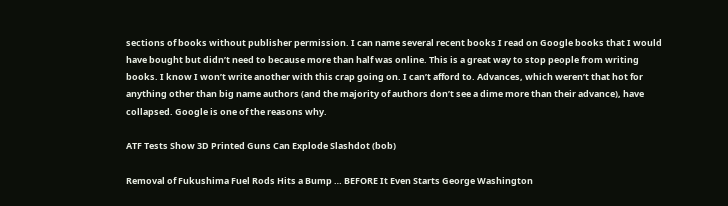sections of books without publisher permission. I can name several recent books I read on Google books that I would have bought but didn’t need to because more than half was online. This is a great way to stop people from writing books. I know I won’t write another with this crap going on. I can’t afford to. Advances, which weren’t that hot for anything other than big name authors (and the majority of authors don’t see a dime more than their advance), have collapsed. Google is one of the reasons why.

ATF Tests Show 3D Printed Guns Can Explode Slashdot (bob)

Removal of Fukushima Fuel Rods Hits a Bump … BEFORE It Even Starts George Washington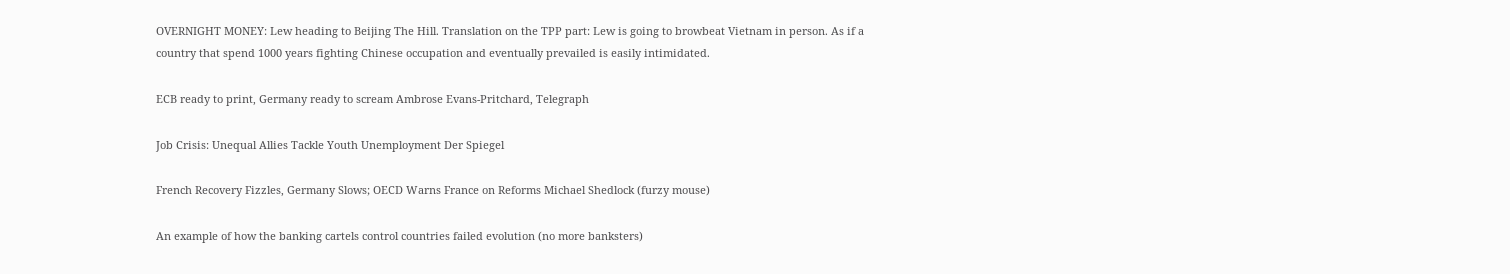OVERNIGHT MONEY: Lew heading to Beijing The Hill. Translation on the TPP part: Lew is going to browbeat Vietnam in person. As if a country that spend 1000 years fighting Chinese occupation and eventually prevailed is easily intimidated.

ECB ready to print, Germany ready to scream Ambrose Evans-Pritchard, Telegraph

Job Crisis: Unequal Allies Tackle Youth Unemployment Der Spiegel

French Recovery Fizzles, Germany Slows; OECD Warns France on Reforms Michael Shedlock (furzy mouse)

An example of how the banking cartels control countries failed evolution (no more banksters)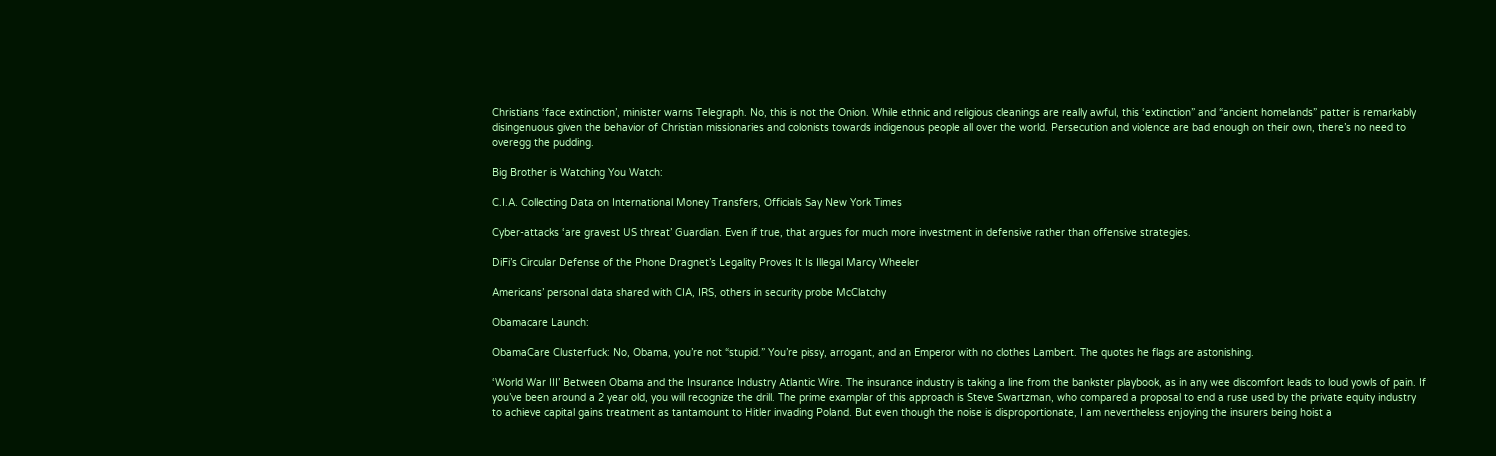Christians ‘face extinction’, minister warns Telegraph. No, this is not the Onion. While ethnic and religious cleanings are really awful, this ‘extinction” and “ancient homelands” patter is remarkably disingenuous given the behavior of Christian missionaries and colonists towards indigenous people all over the world. Persecution and violence are bad enough on their own, there’s no need to overegg the pudding.

Big Brother is Watching You Watch:

C.I.A. Collecting Data on International Money Transfers, Officials Say New York Times

Cyber-attacks ‘are gravest US threat’ Guardian. Even if true, that argues for much more investment in defensive rather than offensive strategies.

DiFi’s Circular Defense of the Phone Dragnet’s Legality Proves It Is Illegal Marcy Wheeler

Americans’ personal data shared with CIA, IRS, others in security probe McClatchy

Obamacare Launch:

ObamaCare Clusterfuck: No, Obama, you’re not “stupid.” You’re pissy, arrogant, and an Emperor with no clothes Lambert. The quotes he flags are astonishing.

‘World War III’ Between Obama and the Insurance Industry Atlantic Wire. The insurance industry is taking a line from the bankster playbook, as in any wee discomfort leads to loud yowls of pain. If you’ve been around a 2 year old, you will recognize the drill. The prime examplar of this approach is Steve Swartzman, who compared a proposal to end a ruse used by the private equity industry to achieve capital gains treatment as tantamount to Hitler invading Poland. But even though the noise is disproportionate, I am nevertheless enjoying the insurers being hoist a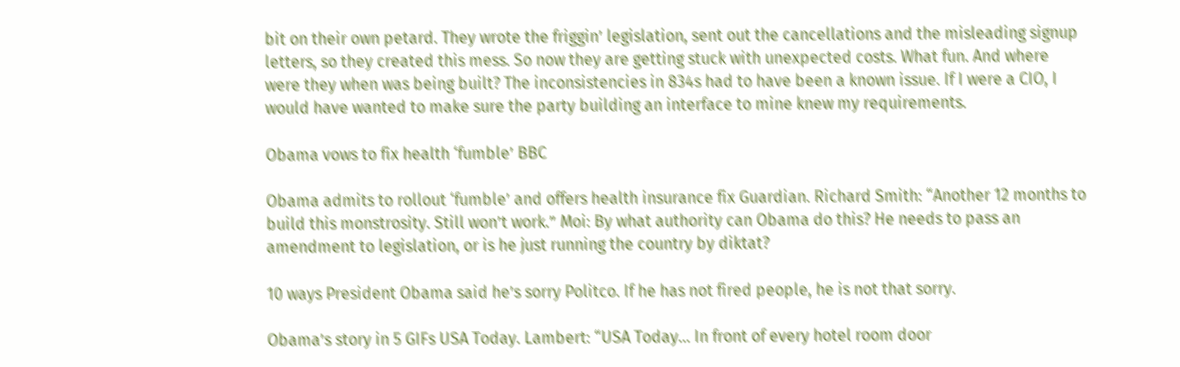bit on their own petard. They wrote the friggin’ legislation, sent out the cancellations and the misleading signup letters, so they created this mess. So now they are getting stuck with unexpected costs. What fun. And where were they when was being built? The inconsistencies in 834s had to have been a known issue. If I were a CIO, I would have wanted to make sure the party building an interface to mine knew my requirements.

Obama vows to fix health ‘fumble’ BBC

Obama admits to rollout ‘fumble’ and offers health insurance fix Guardian. Richard Smith: “Another 12 months to build this monstrosity. Still won’t work.” Moi: By what authority can Obama do this? He needs to pass an amendment to legislation, or is he just running the country by diktat?

10 ways President Obama said he’s sorry Politco. If he has not fired people, he is not that sorry.

Obama’s story in 5 GIFs USA Today. Lambert: “USA Today… In front of every hotel room door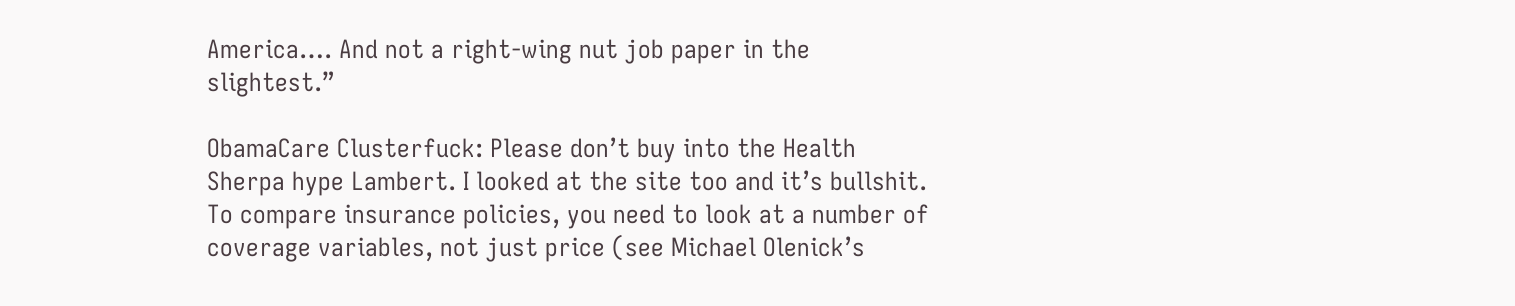America…. And not a right-wing nut job paper in the slightest.”

ObamaCare Clusterfuck: Please don’t buy into the Health Sherpa hype Lambert. I looked at the site too and it’s bullshit. To compare insurance policies, you need to look at a number of coverage variables, not just price (see Michael Olenick’s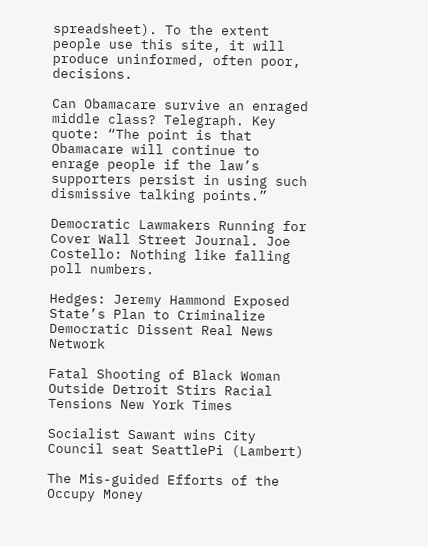spreadsheet). To the extent people use this site, it will produce uninformed, often poor, decisions.

Can Obamacare survive an enraged middle class? Telegraph. Key quote: “The point is that Obamacare will continue to enrage people if the law’s supporters persist in using such dismissive talking points.”

Democratic Lawmakers Running for Cover Wall Street Journal. Joe Costello: Nothing like falling poll numbers.

Hedges: Jeremy Hammond Exposed State’s Plan to Criminalize Democratic Dissent Real News Network

Fatal Shooting of Black Woman Outside Detroit Stirs Racial Tensions New York Times

Socialist Sawant wins City Council seat SeattlePi (Lambert)

The Mis-guided Efforts of the Occupy Money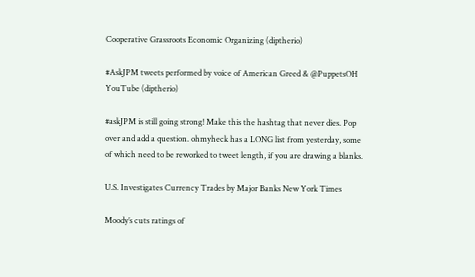Cooperative Grassroots Economic Organizing (diptherio)

#AskJPM tweets performed by voice of American Greed & @PuppetsOH YouTube (diptherio)

#askJPM is still going strong! Make this the hashtag that never dies. Pop over and add a question. ohmyheck has a LONG list from yesterday, some of which need to be reworked to tweet length, if you are drawing a blanks.

U.S. Investigates Currency Trades by Major Banks New York Times

Moody’s cuts ratings of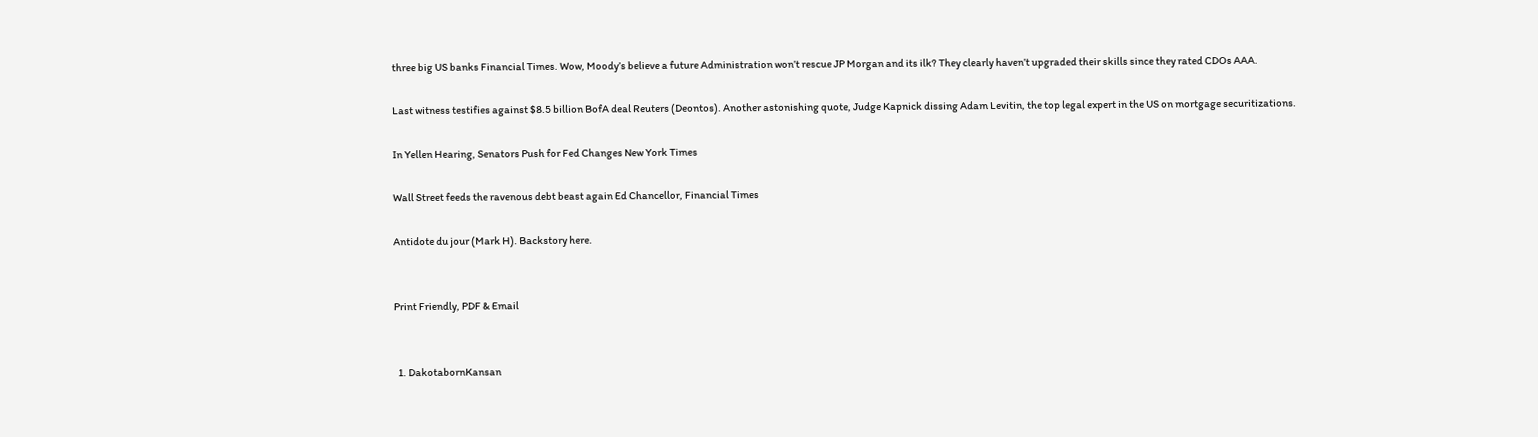three big US banks Financial Times. Wow, Moody’s believe a future Administration won’t rescue JP Morgan and its ilk? They clearly haven’t upgraded their skills since they rated CDOs AAA.

Last witness testifies against $8.5 billion BofA deal Reuters (Deontos). Another astonishing quote, Judge Kapnick dissing Adam Levitin, the top legal expert in the US on mortgage securitizations.

In Yellen Hearing, Senators Push for Fed Changes New York Times

Wall Street feeds the ravenous debt beast again Ed Chancellor, Financial Times

Antidote du jour (Mark H). Backstory here.


Print Friendly, PDF & Email


  1. DakotabornKansan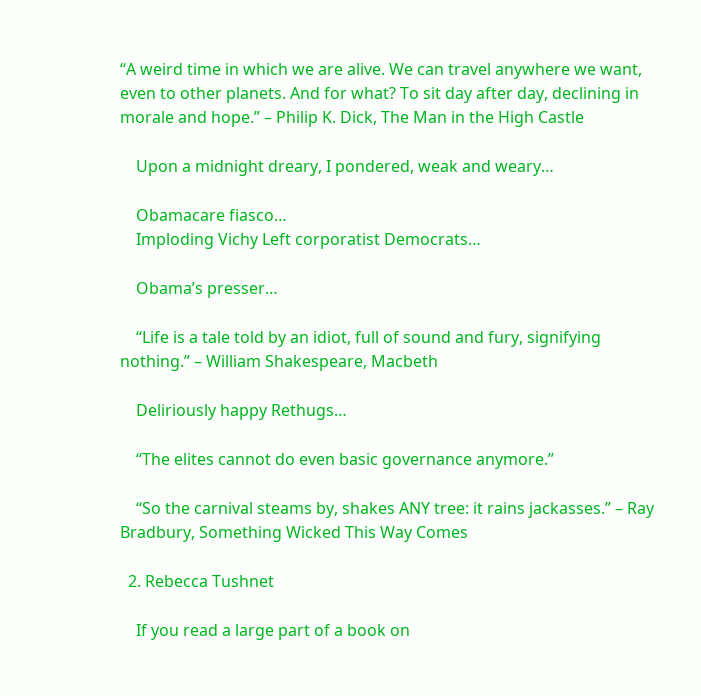“A weird time in which we are alive. We can travel anywhere we want, even to other planets. And for what? To sit day after day, declining in morale and hope.” – Philip K. Dick, The Man in the High Castle

    Upon a midnight dreary, I pondered, weak and weary…

    Obamacare fiasco…
    Imploding Vichy Left corporatist Democrats…

    Obama’s presser…

    “Life is a tale told by an idiot, full of sound and fury, signifying nothing.” – William Shakespeare, Macbeth

    Deliriously happy Rethugs…

    “The elites cannot do even basic governance anymore.”

    “So the carnival steams by, shakes ANY tree: it rains jackasses.” – Ray Bradbury, Something Wicked This Way Comes

  2. Rebecca Tushnet

    If you read a large part of a book on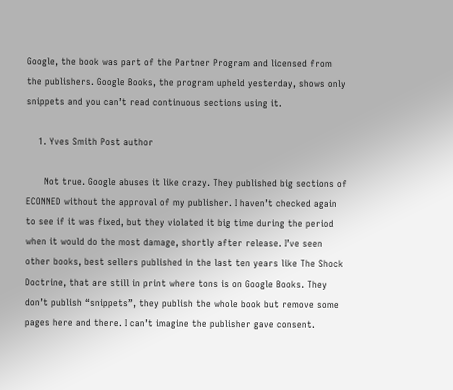Google, the book was part of the Partner Program and licensed from the publishers. Google Books, the program upheld yesterday, shows only snippets and you can’t read continuous sections using it.

    1. Yves Smith Post author

      Not true. Google abuses it like crazy. They published big sections of ECONNED without the approval of my publisher. I haven’t checked again to see if it was fixed, but they violated it big time during the period when it would do the most damage, shortly after release. I’ve seen other books, best sellers published in the last ten years like The Shock Doctrine, that are still in print where tons is on Google Books. They don’t publish “snippets”, they publish the whole book but remove some pages here and there. I can’t imagine the publisher gave consent.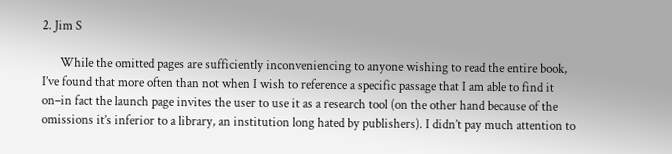2. Jim S

      While the omitted pages are sufficiently inconveniencing to anyone wishing to read the entire book, I’ve found that more often than not when I wish to reference a specific passage that I am able to find it on–in fact the launch page invites the user to use it as a research tool (on the other hand because of the omissions it’s inferior to a library, an institution long hated by publishers). I didn’t pay much attention to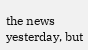the news yesterday, but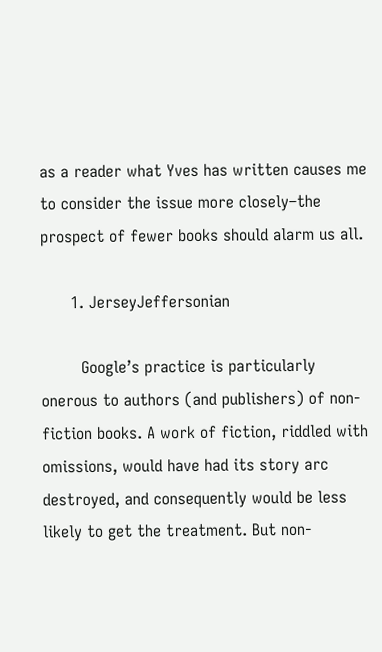as a reader what Yves has written causes me to consider the issue more closely–the prospect of fewer books should alarm us all.

      1. JerseyJeffersonian

        Google’s practice is particularly onerous to authors (and publishers) of non-fiction books. A work of fiction, riddled with omissions, would have had its story arc destroyed, and consequently would be less likely to get the treatment. But non-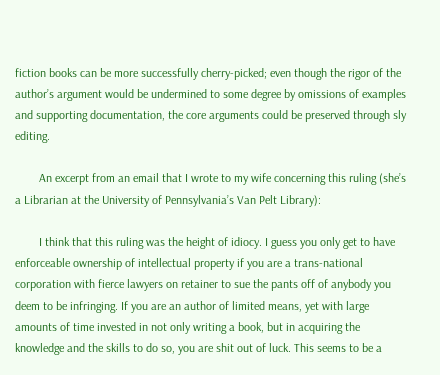fiction books can be more successfully cherry-picked; even though the rigor of the author’s argument would be undermined to some degree by omissions of examples and supporting documentation, the core arguments could be preserved through sly editing.

        An excerpt from an email that I wrote to my wife concerning this ruling (she’s a Librarian at the University of Pennsylvania’s Van Pelt Library):

        I think that this ruling was the height of idiocy. I guess you only get to have enforceable ownership of intellectual property if you are a trans-national corporation with fierce lawyers on retainer to sue the pants off of anybody you deem to be infringing. If you are an author of limited means, yet with large amounts of time invested in not only writing a book, but in acquiring the knowledge and the skills to do so, you are shit out of luck. This seems to be a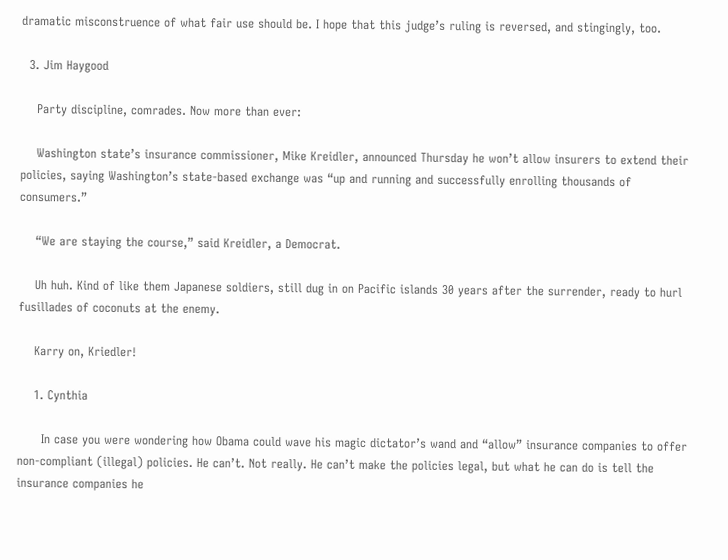dramatic misconstruence of what fair use should be. I hope that this judge’s ruling is reversed, and stingingly, too.

  3. Jim Haygood

    Party discipline, comrades. Now more than ever:

    Washington state’s insurance commissioner, Mike Kreidler, announced Thursday he won’t allow insurers to extend their policies, saying Washington’s state-based exchange was “up and running and successfully enrolling thousands of consumers.”

    “We are staying the course,” said Kreidler, a Democrat.

    Uh huh. Kind of like them Japanese soldiers, still dug in on Pacific islands 30 years after the surrender, ready to hurl fusillades of coconuts at the enemy.

    Karry on, Kriedler!

    1. Cynthia

      In case you were wondering how Obama could wave his magic dictator’s wand and “allow” insurance companies to offer non-compliant (illegal) policies. He can’t. Not really. He can’t make the policies legal, but what he can do is tell the insurance companies he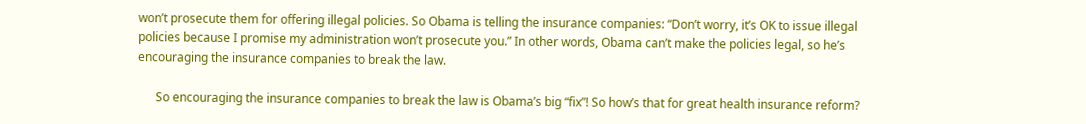won’t prosecute them for offering illegal policies. So Obama is telling the insurance companies: “Don’t worry, it’s OK to issue illegal policies because I promise my administration won’t prosecute you.” In other words, Obama can’t make the policies legal, so he’s encouraging the insurance companies to break the law.

      So encouraging the insurance companies to break the law is Obama’s big “fix”! So how’s that for great health insurance reform?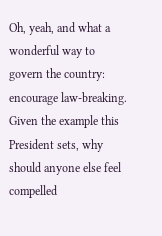Oh, yeah, and what a wonderful way to govern the country: encourage law-breaking. Given the example this President sets, why should anyone else feel compelled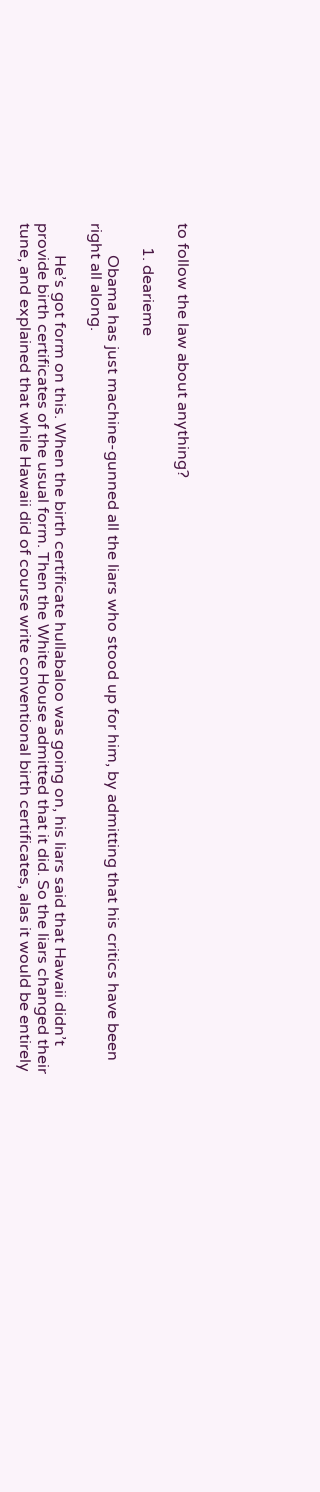to follow the law about anything?

      1. dearieme

        Obama has just machine-gunned all the liars who stood up for him, by admitting that his critics have been right all along.

        He’s got form on this. When the birth certificate hullabaloo was going on, his liars said that Hawaii didn’t provide birth certificates of the usual form. Then the White House admitted that it did. So the liars changed their tune, and explained that while Hawaii did of course write conventional birth certificates, alas it would be entirely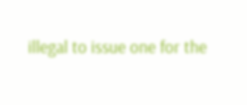illegal to issue one for the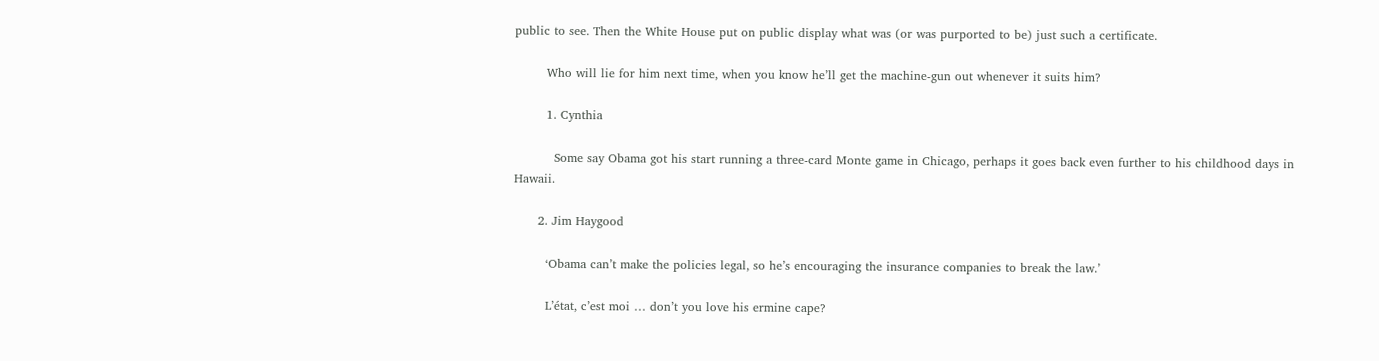public to see. Then the White House put on public display what was (or was purported to be) just such a certificate.

        Who will lie for him next time, when you know he’ll get the machine-gun out whenever it suits him?

        1. Cynthia

          Some say Obama got his start running a three-card Monte game in Chicago, perhaps it goes back even further to his childhood days in Hawaii.

      2. Jim Haygood

        ‘Obama can’t make the policies legal, so he’s encouraging the insurance companies to break the law.’

        L’état, c’est moi … don’t you love his ermine cape?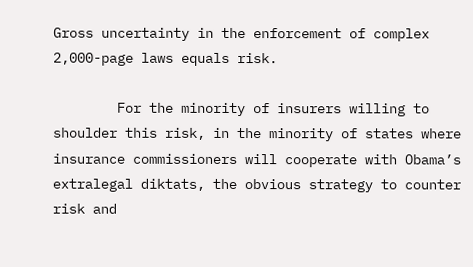Gross uncertainty in the enforcement of complex 2,000-page laws equals risk.

        For the minority of insurers willing to shoulder this risk, in the minority of states where insurance commissioners will cooperate with Obama’s extralegal diktats, the obvious strategy to counter risk and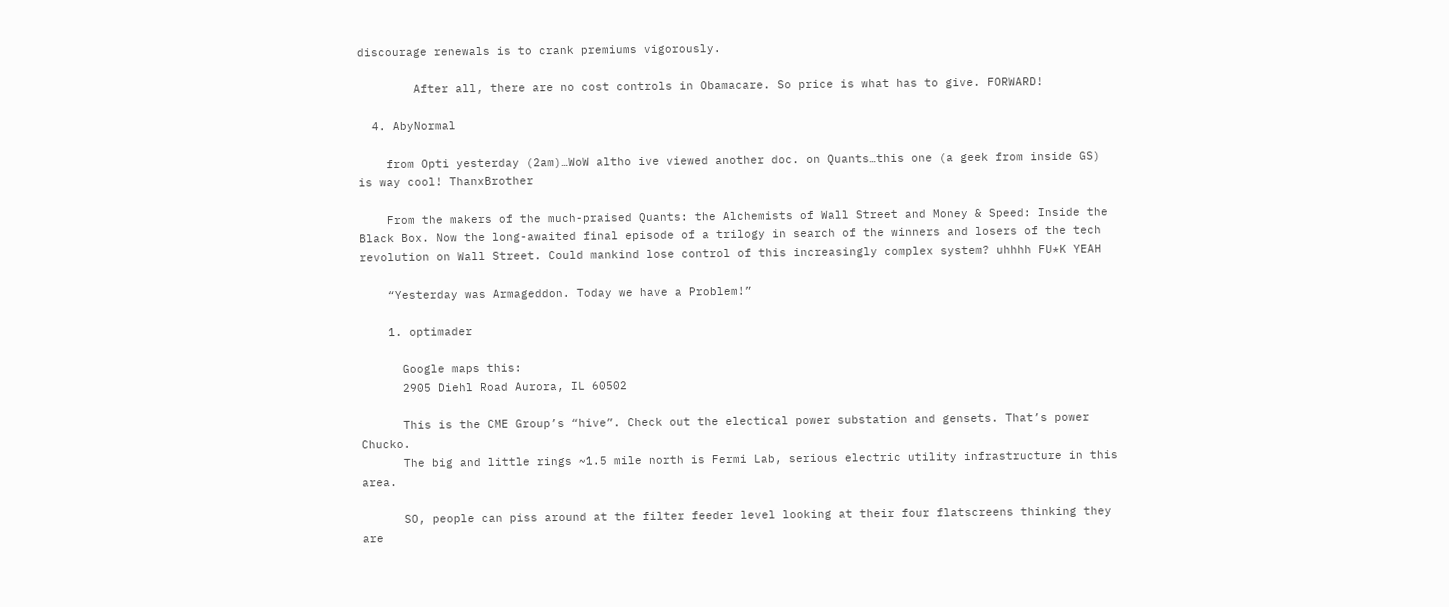discourage renewals is to crank premiums vigorously.

        After all, there are no cost controls in Obamacare. So price is what has to give. FORWARD!

  4. AbyNormal

    from Opti yesterday (2am)…WoW altho ive viewed another doc. on Quants…this one (a geek from inside GS) is way cool! ThanxBrother

    From the makers of the much-praised Quants: the Alchemists of Wall Street and Money & Speed: Inside the Black Box. Now the long-awaited final episode of a trilogy in search of the winners and losers of the tech revolution on Wall Street. Could mankind lose control of this increasingly complex system? uhhhh FU*K YEAH

    “Yesterday was Armageddon. Today we have a Problem!”

    1. optimader

      Google maps this:
      2905 Diehl Road Aurora, IL 60502

      This is the CME Group’s “hive”. Check out the electical power substation and gensets. That’s power Chucko.
      The big and little rings ~1.5 mile north is Fermi Lab, serious electric utility infrastructure in this area.

      SO, people can piss around at the filter feeder level looking at their four flatscreens thinking they are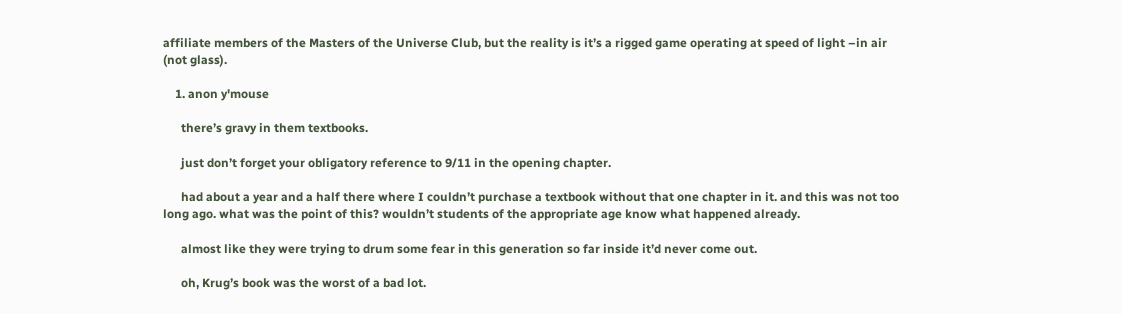affiliate members of the Masters of the Universe Club, but the reality is it’s a rigged game operating at speed of light –in air (not glass).

    1. anon y'mouse

      there’s gravy in them textbooks.

      just don’t forget your obligatory reference to 9/11 in the opening chapter.

      had about a year and a half there where I couldn’t purchase a textbook without that one chapter in it. and this was not too long ago. what was the point of this? wouldn’t students of the appropriate age know what happened already.

      almost like they were trying to drum some fear in this generation so far inside it’d never come out.

      oh, Krug’s book was the worst of a bad lot.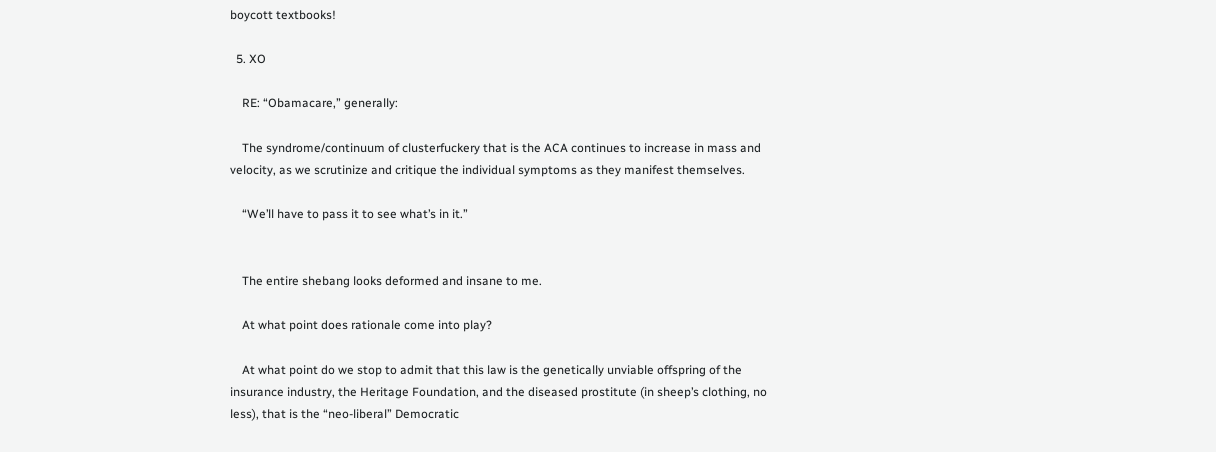boycott textbooks!

  5. XO

    RE: “Obamacare,” generally:

    The syndrome/continuum of clusterfuckery that is the ACA continues to increase in mass and velocity, as we scrutinize and critique the individual symptoms as they manifest themselves.

    “We’ll have to pass it to see what’s in it.”


    The entire shebang looks deformed and insane to me.

    At what point does rationale come into play?

    At what point do we stop to admit that this law is the genetically unviable offspring of the insurance industry, the Heritage Foundation, and the diseased prostitute (in sheep’s clothing, no less), that is the “neo-liberal” Democratic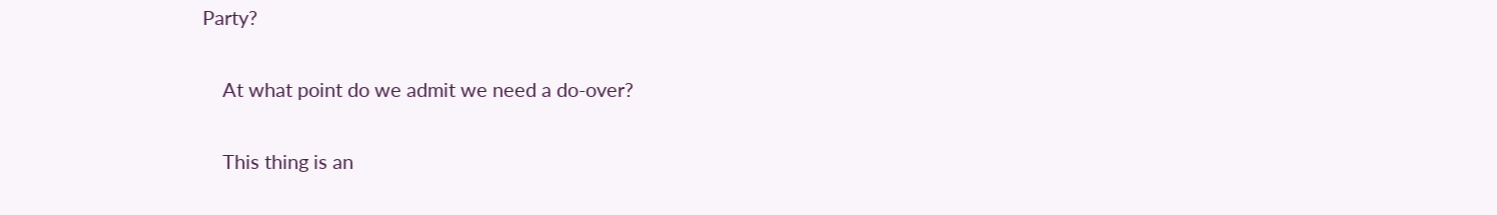Party?

    At what point do we admit we need a do-over?

    This thing is an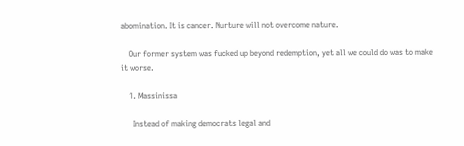abomination. It is cancer. Nurture will not overcome nature.

    Our former system was fucked up beyond redemption, yet all we could do was to make it worse.

    1. Massinissa

      Instead of making democrats legal and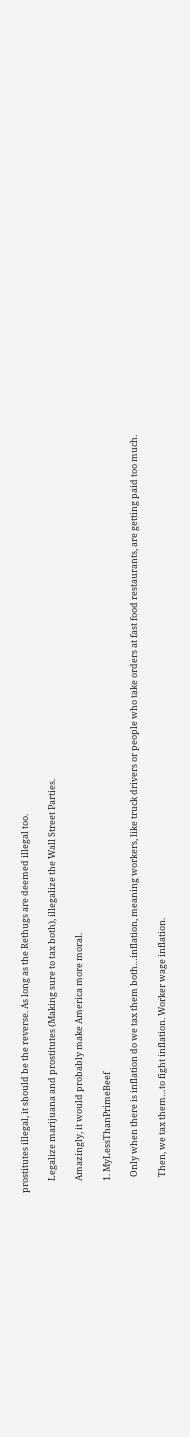prostitutes illegal, it should be the reverse. As long as the Rethugs are deemed illegal too.

      Legalize marijuana and prostitutes (Making sure to tax both), illegalize the Wall Street Parties.

      Amazingly, it would probably make America more moral.

      1. MyLessThanPrimeBeef

        Only when there is inflation do we tax them both…inflation, meaning workers, like truck drivers or people who take orders at fast food restaurants, are getting paid too much.

        Then, we tax them…to fight inflation. Worker wage inflation.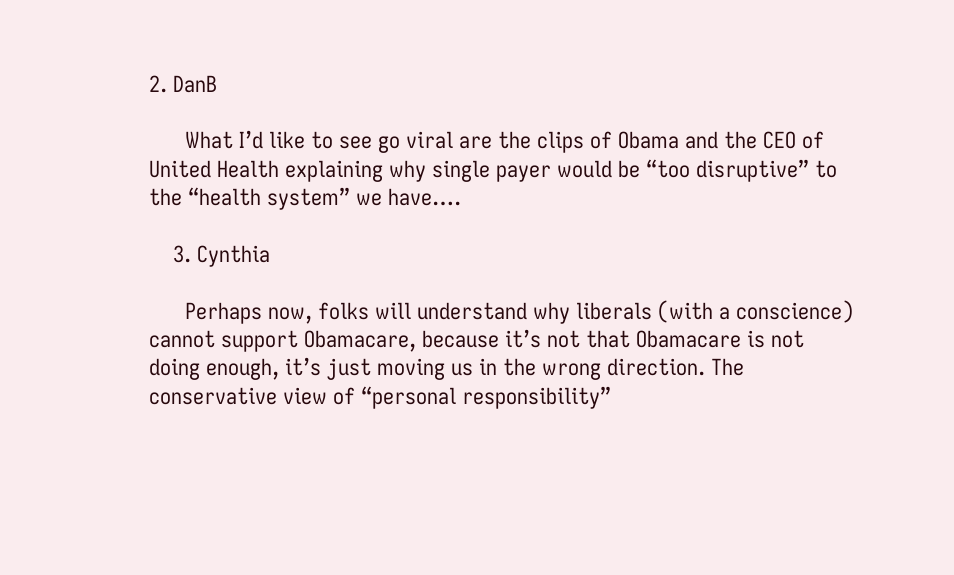2. DanB

      What I’d like to see go viral are the clips of Obama and the CEO of United Health explaining why single payer would be “too disruptive” to the “health system” we have….

    3. Cynthia

      Perhaps now, folks will understand why liberals (with a conscience) cannot support Obamacare, because it’s not that Obamacare is not doing enough, it’s just moving us in the wrong direction. The conservative view of “personal responsibility”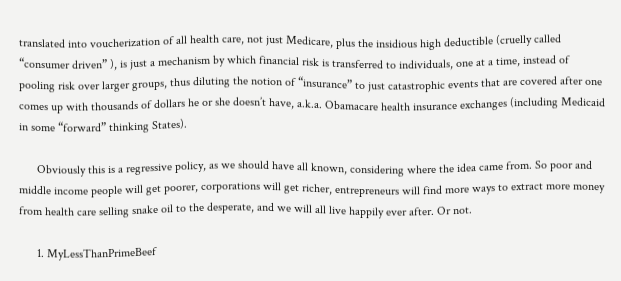translated into voucherization of all health care, not just Medicare, plus the insidious high deductible (cruelly called “consumer driven” ), is just a mechanism by which financial risk is transferred to individuals, one at a time, instead of pooling risk over larger groups, thus diluting the notion of “insurance” to just catastrophic events that are covered after one comes up with thousands of dollars he or she doesn’t have, a.k.a. Obamacare health insurance exchanges (including Medicaid in some “forward” thinking States).

      Obviously this is a regressive policy, as we should have all known, considering where the idea came from. So poor and middle income people will get poorer, corporations will get richer, entrepreneurs will find more ways to extract more money from health care selling snake oil to the desperate, and we will all live happily ever after. Or not.

      1. MyLessThanPrimeBeef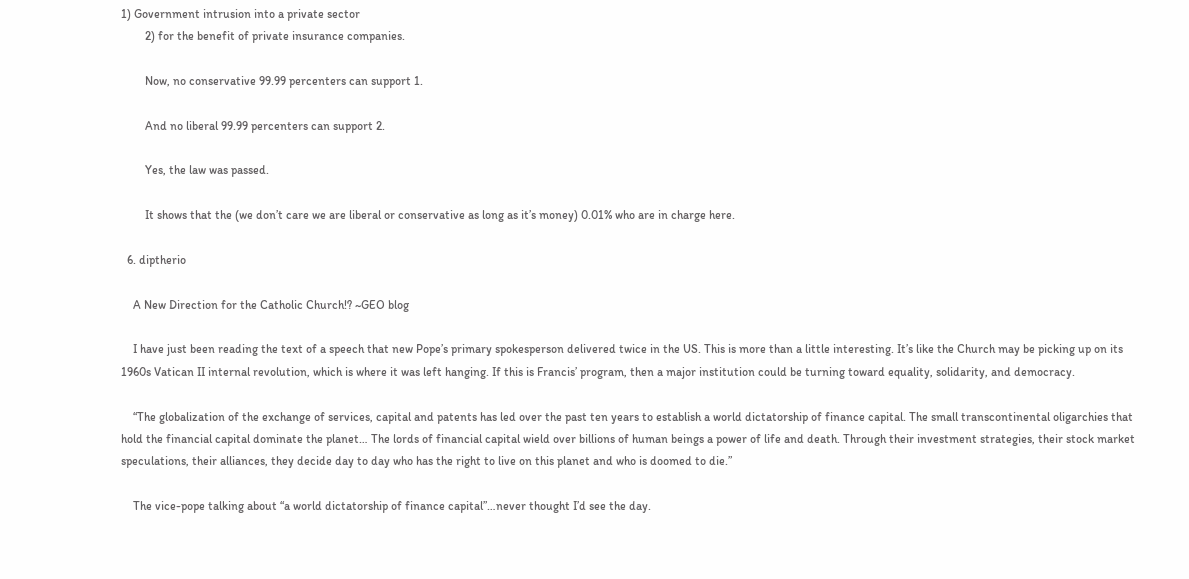1) Government intrusion into a private sector
        2) for the benefit of private insurance companies.

        Now, no conservative 99.99 percenters can support 1.

        And no liberal 99.99 percenters can support 2.

        Yes, the law was passed.

        It shows that the (we don’t care we are liberal or conservative as long as it’s money) 0.01% who are in charge here.

  6. diptherio

    A New Direction for the Catholic Church!? ~GEO blog

    I have just been reading the text of a speech that new Pope’s primary spokesperson delivered twice in the US. This is more than a little interesting. It’s like the Church may be picking up on its 1960s Vatican II internal revolution, which is where it was left hanging. If this is Francis’ program, then a major institution could be turning toward equality, solidarity, and democracy.

    “The globalization of the exchange of services, capital and patents has led over the past ten years to establish a world dictatorship of finance capital. The small transcontinental oligarchies that hold the financial capital dominate the planet… The lords of financial capital wield over billions of human beings a power of life and death. Through their investment strategies, their stock market speculations, their alliances, they decide day to day who has the right to live on this planet and who is doomed to die.”

    The vice-pope talking about “a world dictatorship of finance capital”…never thought I’d see the day.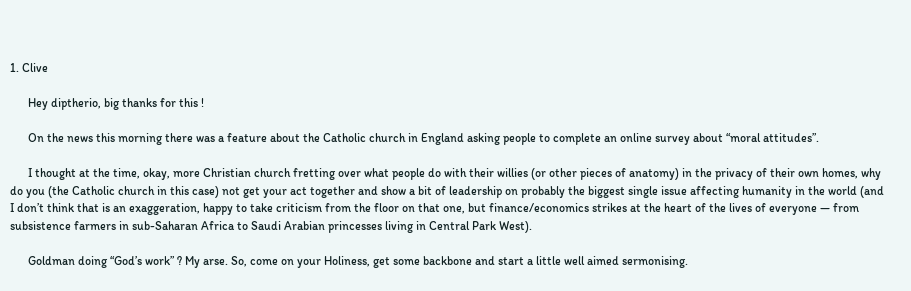1. Clive

      Hey diptherio, big thanks for this !

      On the news this morning there was a feature about the Catholic church in England asking people to complete an online survey about “moral attitudes”.

      I thought at the time, okay, more Christian church fretting over what people do with their willies (or other pieces of anatomy) in the privacy of their own homes, why do you (the Catholic church in this case) not get your act together and show a bit of leadership on probably the biggest single issue affecting humanity in the world (and I don’t think that is an exaggeration, happy to take criticism from the floor on that one, but finance/economics strikes at the heart of the lives of everyone — from subsistence farmers in sub-Saharan Africa to Saudi Arabian princesses living in Central Park West).

      Goldman doing “God’s work” ? My arse. So, come on your Holiness, get some backbone and start a little well aimed sermonising.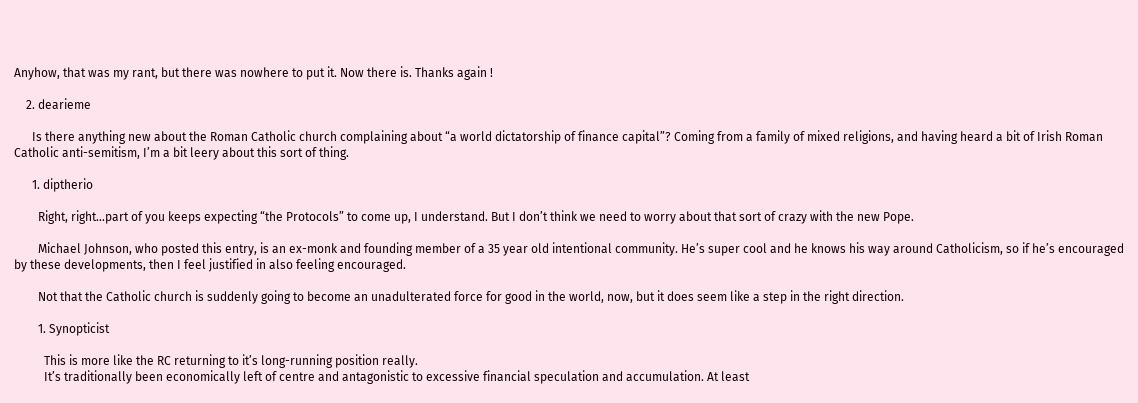Anyhow, that was my rant, but there was nowhere to put it. Now there is. Thanks again !

    2. dearieme

      Is there anything new about the Roman Catholic church complaining about “a world dictatorship of finance capital”? Coming from a family of mixed religions, and having heard a bit of Irish Roman Catholic anti-semitism, I’m a bit leery about this sort of thing.

      1. diptherio

        Right, right…part of you keeps expecting “the Protocols” to come up, I understand. But I don’t think we need to worry about that sort of crazy with the new Pope.

        Michael Johnson, who posted this entry, is an ex-monk and founding member of a 35 year old intentional community. He’s super cool and he knows his way around Catholicism, so if he’s encouraged by these developments, then I feel justified in also feeling encouraged.

        Not that the Catholic church is suddenly going to become an unadulterated force for good in the world, now, but it does seem like a step in the right direction.

        1. Synopticist

          This is more like the RC returning to it’s long-running position really.
          It’s traditionally been economically left of centre and antagonistic to excessive financial speculation and accumulation. At least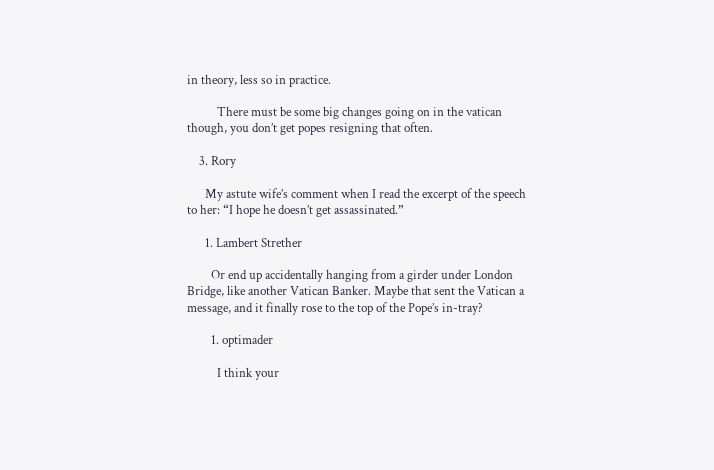in theory, less so in practice.

          There must be some big changes going on in the vatican though, you don’t get popes resigning that often.

    3. Rory

      My astute wife’s comment when I read the excerpt of the speech to her: “I hope he doesn’t get assassinated.”

      1. Lambert Strether

        Or end up accidentally hanging from a girder under London Bridge, like another Vatican Banker. Maybe that sent the Vatican a message, and it finally rose to the top of the Pope’s in-tray?

        1. optimader

          I think your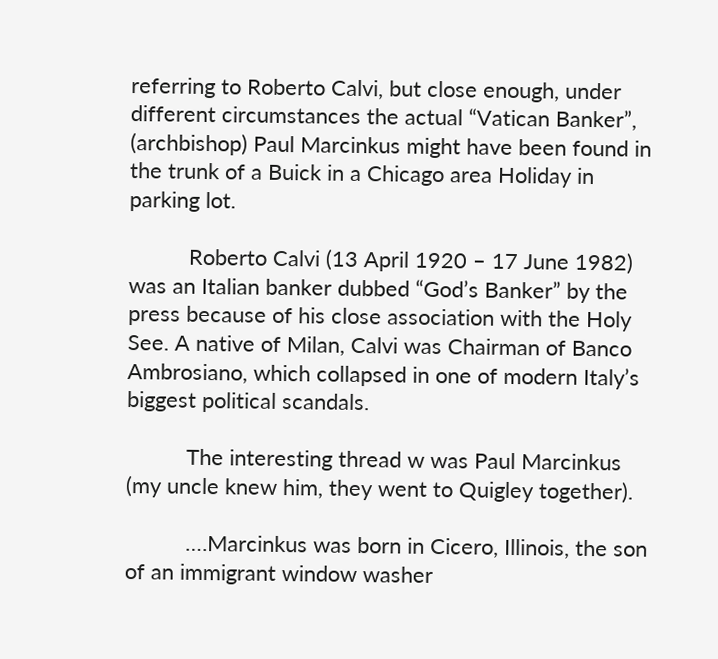referring to Roberto Calvi, but close enough, under different circumstances the actual “Vatican Banker”, (archbishop) Paul Marcinkus might have been found in the trunk of a Buick in a Chicago area Holiday in parking lot.

          Roberto Calvi (13 April 1920 – 17 June 1982) was an Italian banker dubbed “God’s Banker” by the press because of his close association with the Holy See. A native of Milan, Calvi was Chairman of Banco Ambrosiano, which collapsed in one of modern Italy’s biggest political scandals.

          The interesting thread w was Paul Marcinkus (my uncle knew him, they went to Quigley together).

          ….Marcinkus was born in Cicero, Illinois, the son of an immigrant window washer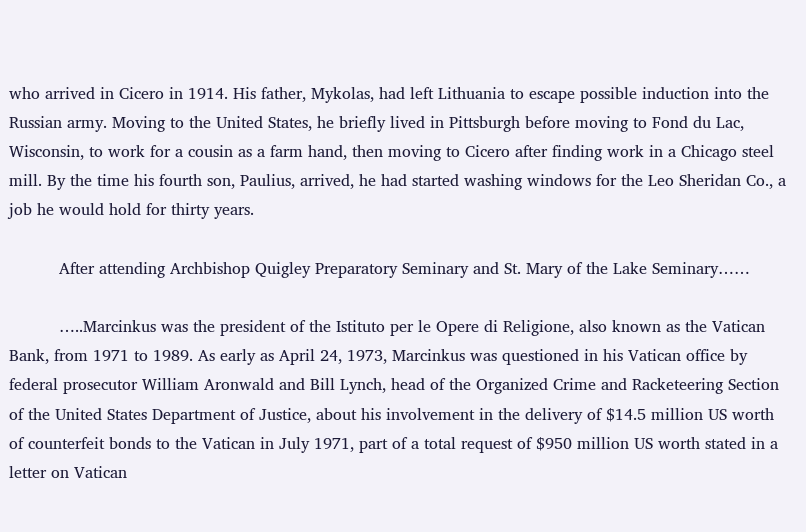who arrived in Cicero in 1914. His father, Mykolas, had left Lithuania to escape possible induction into the Russian army. Moving to the United States, he briefly lived in Pittsburgh before moving to Fond du Lac, Wisconsin, to work for a cousin as a farm hand, then moving to Cicero after finding work in a Chicago steel mill. By the time his fourth son, Paulius, arrived, he had started washing windows for the Leo Sheridan Co., a job he would hold for thirty years.

          After attending Archbishop Quigley Preparatory Seminary and St. Mary of the Lake Seminary……

          …..Marcinkus was the president of the Istituto per le Opere di Religione, also known as the Vatican Bank, from 1971 to 1989. As early as April 24, 1973, Marcinkus was questioned in his Vatican office by federal prosecutor William Aronwald and Bill Lynch, head of the Organized Crime and Racketeering Section of the United States Department of Justice, about his involvement in the delivery of $14.5 million US worth of counterfeit bonds to the Vatican in July 1971, part of a total request of $950 million US worth stated in a letter on Vatican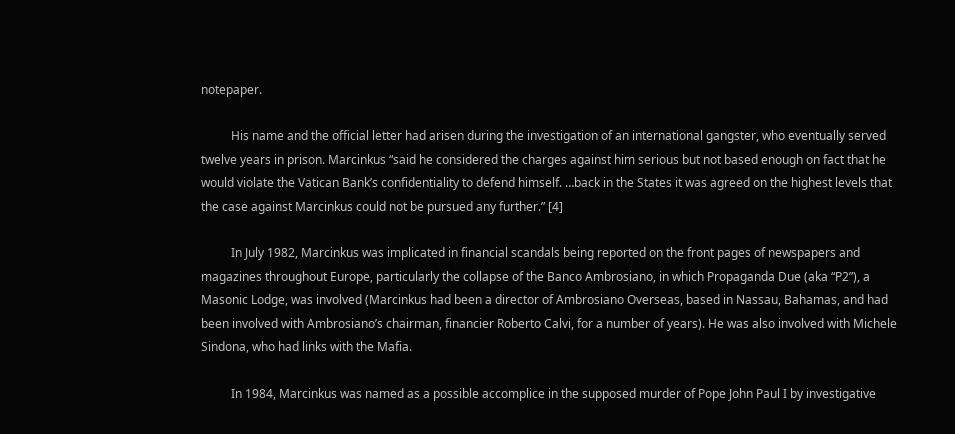notepaper.

          His name and the official letter had arisen during the investigation of an international gangster, who eventually served twelve years in prison. Marcinkus “said he considered the charges against him serious but not based enough on fact that he would violate the Vatican Bank’s confidentiality to defend himself. …back in the States it was agreed on the highest levels that the case against Marcinkus could not be pursued any further.” [4]

          In July 1982, Marcinkus was implicated in financial scandals being reported on the front pages of newspapers and magazines throughout Europe, particularly the collapse of the Banco Ambrosiano, in which Propaganda Due (aka “P2”), a Masonic Lodge, was involved (Marcinkus had been a director of Ambrosiano Overseas, based in Nassau, Bahamas, and had been involved with Ambrosiano’s chairman, financier Roberto Calvi, for a number of years). He was also involved with Michele Sindona, who had links with the Mafia.

          In 1984, Marcinkus was named as a possible accomplice in the supposed murder of Pope John Paul I by investigative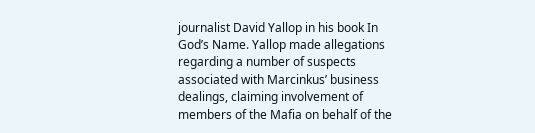journalist David Yallop in his book In God’s Name. Yallop made allegations regarding a number of suspects associated with Marcinkus’ business dealings, claiming involvement of members of the Mafia on behalf of the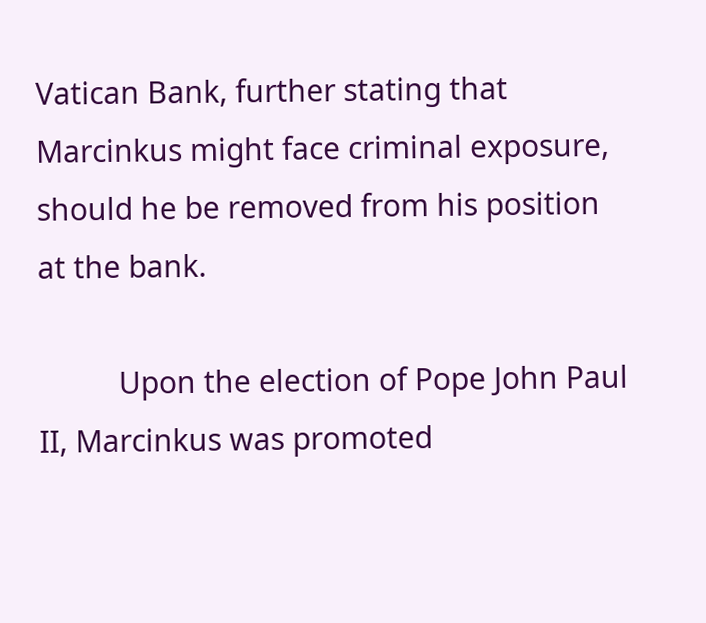Vatican Bank, further stating that Marcinkus might face criminal exposure, should he be removed from his position at the bank.

          Upon the election of Pope John Paul II, Marcinkus was promoted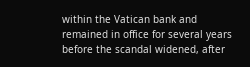within the Vatican bank and remained in office for several years before the scandal widened, after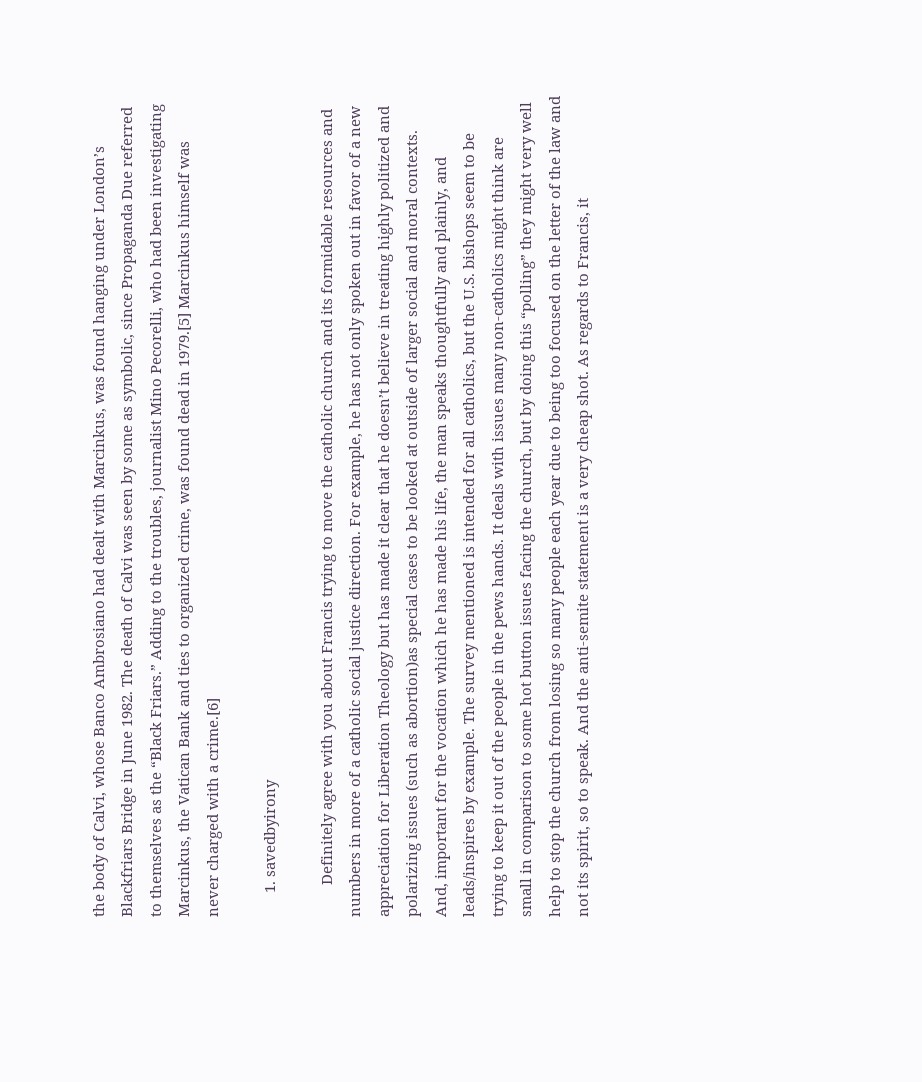the body of Calvi, whose Banco Ambrosiano had dealt with Marcinkus, was found hanging under London’s Blackfriars Bridge in June 1982. The death of Calvi was seen by some as symbolic, since Propaganda Due referred to themselves as the “Black Friars.” Adding to the troubles, journalist Mino Pecorelli, who had been investigating Marcinkus, the Vatican Bank and ties to organized crime, was found dead in 1979.[5] Marcinkus himself was never charged with a crime.[6]

      1. savedbyirony

        Definitely agree with you about Francis trying to move the catholic church and its formidable resources and numbers in more of a catholic social justice direction. For example, he has not only spoken out in favor of a new appreciation for Liberation Theology but has made it clear that he doesn’t believe in treating highly politized and polarizing issues (such as abortion)as special cases to be looked at outside of larger social and moral contexts. And, important for the vocation which he has made his life, the man speaks thoughtfully and plainly, and leads/inspires by example. The survey mentioned is intended for all catholics, but the U.S. bishops seem to be trying to keep it out of the people in the pews hands. It deals with issues many non-catholics might think are small in comparison to some hot button issues facing the church, but by doing this “polling” they might very well help to stop the church from losing so many people each year due to being too focused on the letter of the law and not its spirit, so to speak. And the anti-semite statement is a very cheap shot. As regards to Francis, it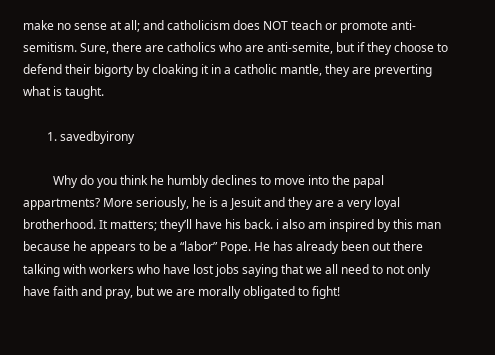make no sense at all; and catholicism does NOT teach or promote anti-semitism. Sure, there are catholics who are anti-semite, but if they choose to defend their bigorty by cloaking it in a catholic mantle, they are preverting what is taught.

        1. savedbyirony

          Why do you think he humbly declines to move into the papal appartments? More seriously, he is a Jesuit and they are a very loyal brotherhood. It matters; they’ll have his back. i also am inspired by this man because he appears to be a “labor” Pope. He has already been out there talking with workers who have lost jobs saying that we all need to not only have faith and pray, but we are morally obligated to fight!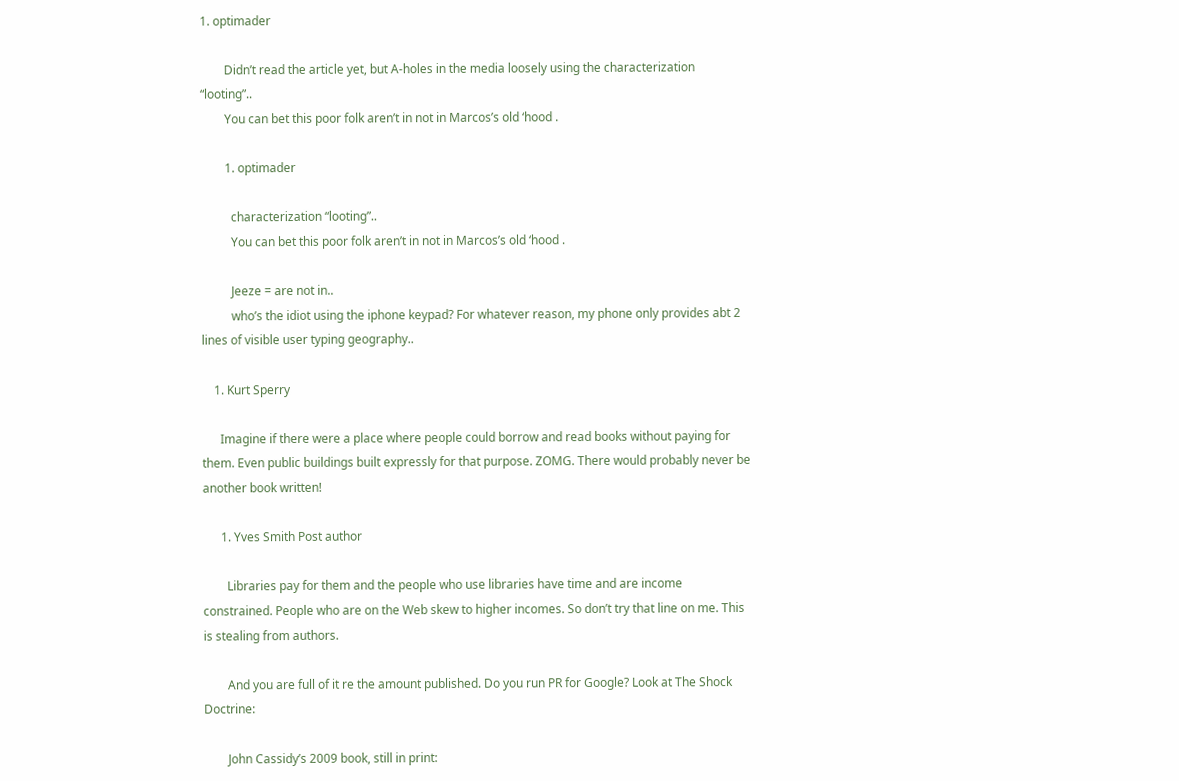1. optimader

        Didn’t read the article yet, but A-holes in the media loosely using the characterization “looting”..
        You can bet this poor folk aren’t in not in Marcos’s old ‘hood .

        1. optimader

          characterization “looting”..
          You can bet this poor folk aren’t in not in Marcos’s old ‘hood .

          Jeeze = are not in..
          who’s the idiot using the iphone keypad? For whatever reason, my phone only provides abt 2 lines of visible user typing geography..

    1. Kurt Sperry

      Imagine if there were a place where people could borrow and read books without paying for them. Even public buildings built expressly for that purpose. ZOMG. There would probably never be another book written!

      1. Yves Smith Post author

        Libraries pay for them and the people who use libraries have time and are income constrained. People who are on the Web skew to higher incomes. So don’t try that line on me. This is stealing from authors.

        And you are full of it re the amount published. Do you run PR for Google? Look at The Shock Doctrine:

        John Cassidy’s 2009 book, still in print: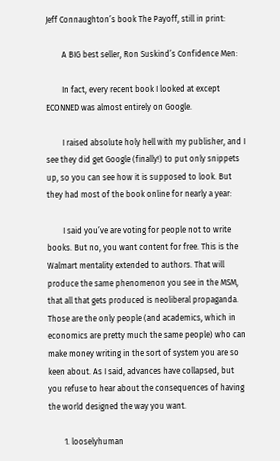Jeff Connaughton’s book The Payoff, still in print:

        A BIG best seller, Ron Suskind’s Confidence Men:

        In fact, every recent book I looked at except ECONNED was almost entirely on Google.

        I raised absolute holy hell with my publisher, and I see they did get Google (finally!) to put only snippets up, so you can see how it is supposed to look. But they had most of the book online for nearly a year:

        I said you’ve are voting for people not to write books. But no, you want content for free. This is the Walmart mentality extended to authors. That will produce the same phenomenon you see in the MSM, that all that gets produced is neoliberal propaganda. Those are the only people (and academics, which in economics are pretty much the same people) who can make money writing in the sort of system you are so keen about. As I said, advances have collapsed, but you refuse to hear about the consequences of having the world designed the way you want.

        1. looselyhuman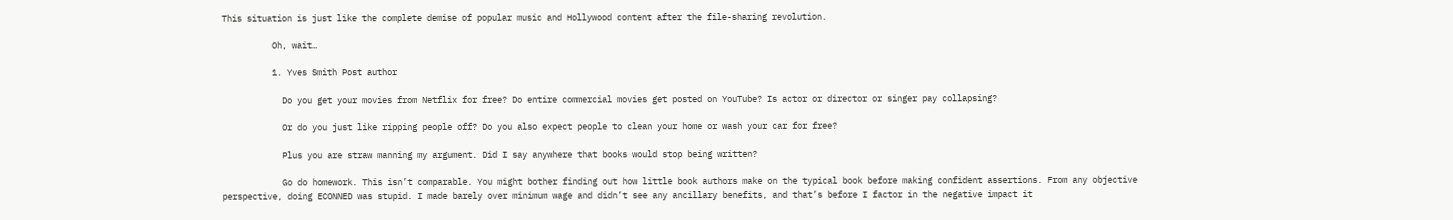This situation is just like the complete demise of popular music and Hollywood content after the file-sharing revolution.

          Oh, wait…

          1. Yves Smith Post author

            Do you get your movies from Netflix for free? Do entire commercial movies get posted on YouTube? Is actor or director or singer pay collapsing?

            Or do you just like ripping people off? Do you also expect people to clean your home or wash your car for free?

            Plus you are straw manning my argument. Did I say anywhere that books would stop being written?

            Go do homework. This isn’t comparable. You might bother finding out how little book authors make on the typical book before making confident assertions. From any objective perspective, doing ECONNED was stupid. I made barely over minimum wage and didn’t see any ancillary benefits, and that’s before I factor in the negative impact it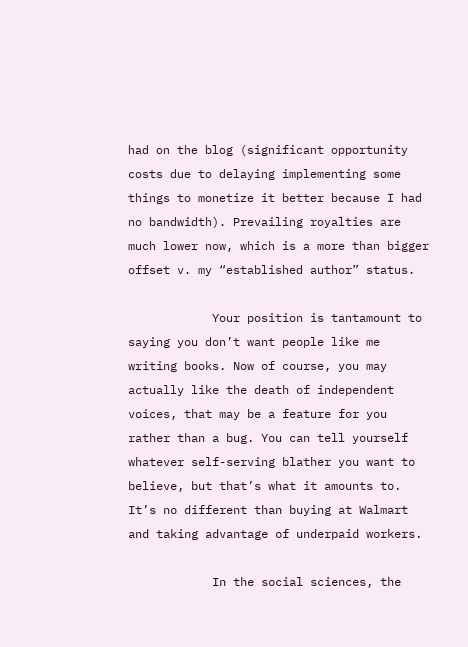had on the blog (significant opportunity costs due to delaying implementing some things to monetize it better because I had no bandwidth). Prevailing royalties are much lower now, which is a more than bigger offset v. my “established author” status.

            Your position is tantamount to saying you don’t want people like me writing books. Now of course, you may actually like the death of independent voices, that may be a feature for you rather than a bug. You can tell yourself whatever self-serving blather you want to believe, but that’s what it amounts to. It’s no different than buying at Walmart and taking advantage of underpaid workers.

            In the social sciences, the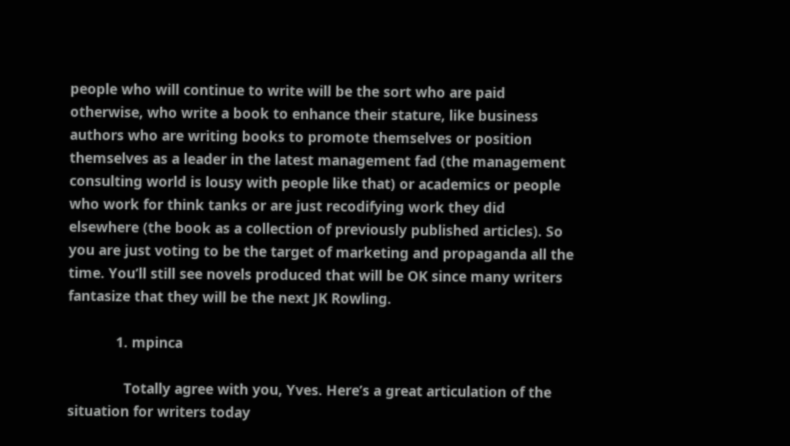people who will continue to write will be the sort who are paid otherwise, who write a book to enhance their stature, like business authors who are writing books to promote themselves or position themselves as a leader in the latest management fad (the management consulting world is lousy with people like that) or academics or people who work for think tanks or are just recodifying work they did elsewhere (the book as a collection of previously published articles). So you are just voting to be the target of marketing and propaganda all the time. You’ll still see novels produced that will be OK since many writers fantasize that they will be the next JK Rowling.

            1. mpinca

              Totally agree with you, Yves. Here’s a great articulation of the situation for writers today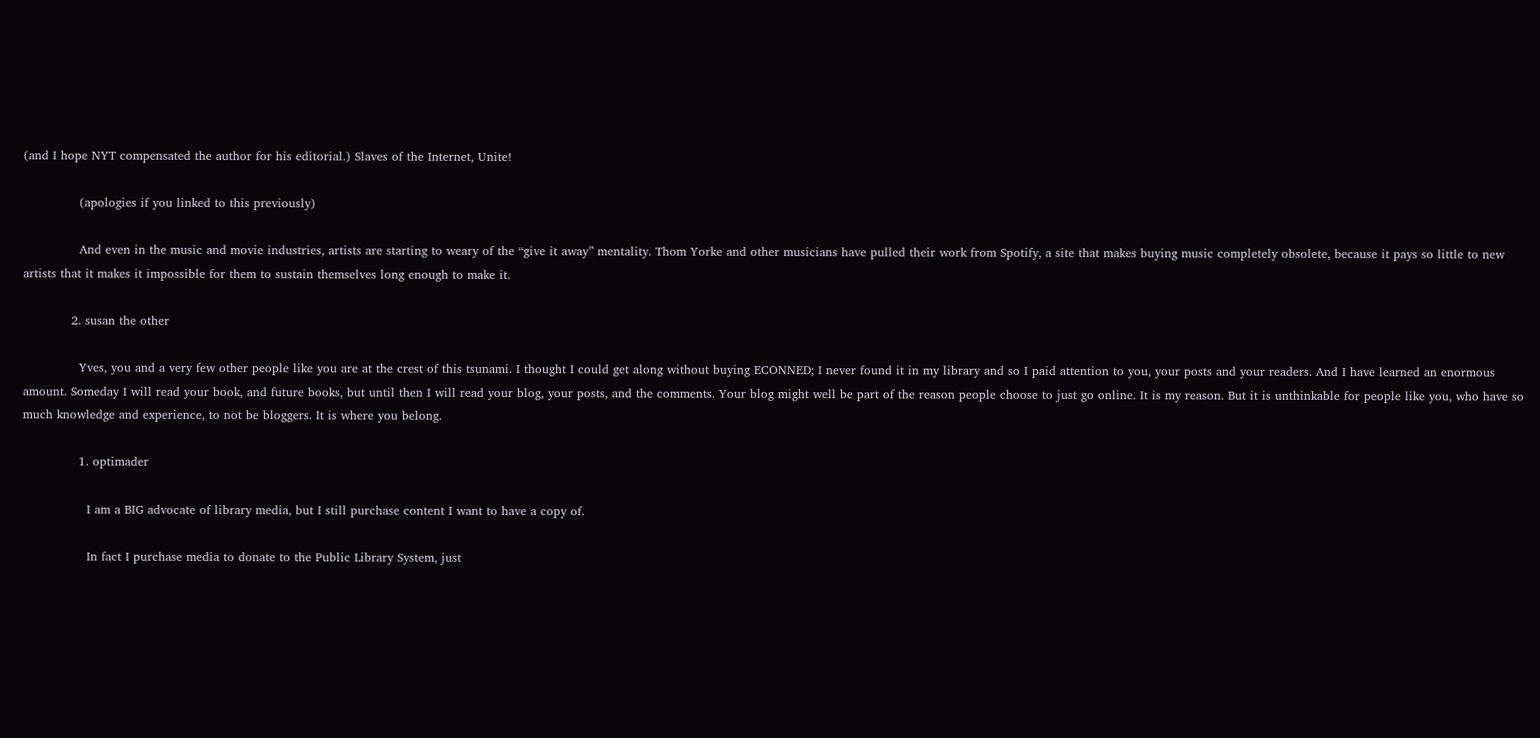(and I hope NYT compensated the author for his editorial.) Slaves of the Internet, Unite!

              (apologies if you linked to this previously)

              And even in the music and movie industries, artists are starting to weary of the “give it away” mentality. Thom Yorke and other musicians have pulled their work from Spotify, a site that makes buying music completely obsolete, because it pays so little to new artists that it makes it impossible for them to sustain themselves long enough to make it.

            2. susan the other

              Yves, you and a very few other people like you are at the crest of this tsunami. I thought I could get along without buying ECONNED; I never found it in my library and so I paid attention to you, your posts and your readers. And I have learned an enormous amount. Someday I will read your book, and future books, but until then I will read your blog, your posts, and the comments. Your blog might well be part of the reason people choose to just go online. It is my reason. But it is unthinkable for people like you, who have so much knowledge and experience, to not be bloggers. It is where you belong.

              1. optimader

                I am a BIG advocate of library media, but I still purchase content I want to have a copy of.

                In fact I purchase media to donate to the Public Library System, just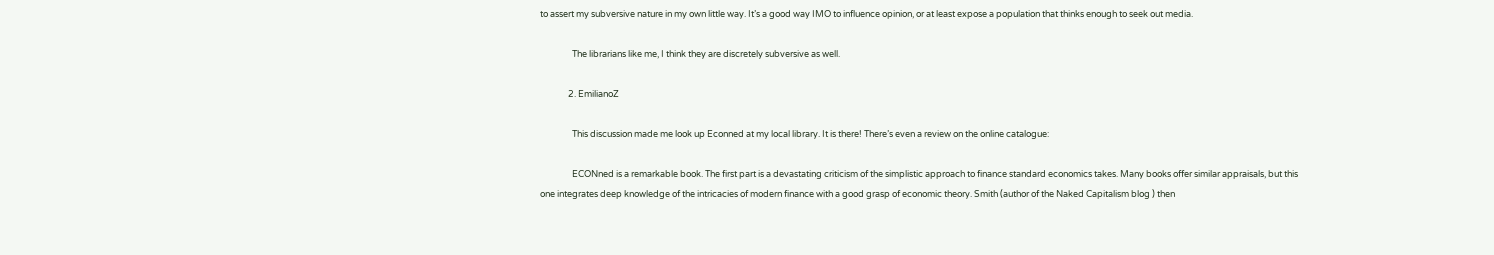to assert my subversive nature in my own little way. It’s a good way IMO to influence opinion, or at least expose a population that thinks enough to seek out media.

                The librarians like me, I think they are discretely subversive as well.

              2. EmilianoZ

                This discussion made me look up Econned at my local library. It is there! There’s even a review on the online catalogue:

                ECONned is a remarkable book. The first part is a devastating criticism of the simplistic approach to finance standard economics takes. Many books offer similar appraisals, but this one integrates deep knowledge of the intricacies of modern finance with a good grasp of economic theory. Smith (author of the Naked Capitalism blog ) then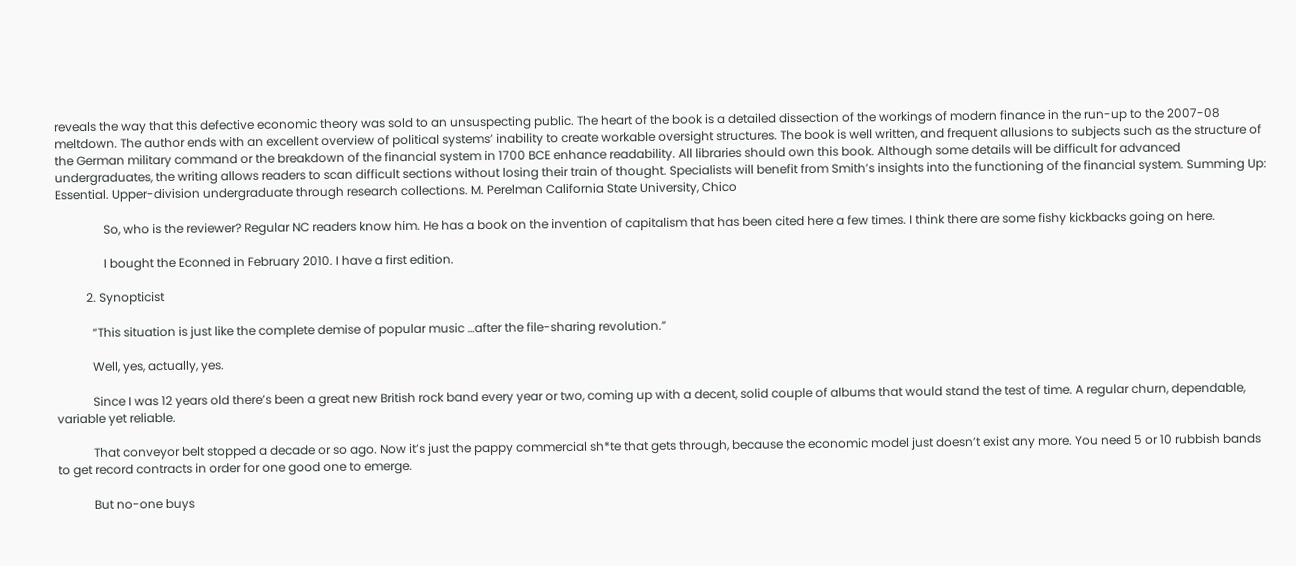reveals the way that this defective economic theory was sold to an unsuspecting public. The heart of the book is a detailed dissection of the workings of modern finance in the run-up to the 2007-08 meltdown. The author ends with an excellent overview of political systems’ inability to create workable oversight structures. The book is well written, and frequent allusions to subjects such as the structure of the German military command or the breakdown of the financial system in 1700 BCE enhance readability. All libraries should own this book. Although some details will be difficult for advanced undergraduates, the writing allows readers to scan difficult sections without losing their train of thought. Specialists will benefit from Smith’s insights into the functioning of the financial system. Summing Up: Essential. Upper-division undergraduate through research collections. M. Perelman California State University, Chico

                So, who is the reviewer? Regular NC readers know him. He has a book on the invention of capitalism that has been cited here a few times. I think there are some fishy kickbacks going on here.

                I bought the Econned in February 2010. I have a first edition.

          2. Synopticist

            “This situation is just like the complete demise of popular music …after the file-sharing revolution.”

            Well, yes, actually, yes.

            Since I was 12 years old there’s been a great new British rock band every year or two, coming up with a decent, solid couple of albums that would stand the test of time. A regular churn, dependable, variable yet reliable.

            That conveyor belt stopped a decade or so ago. Now it’s just the pappy commercial sh*te that gets through, because the economic model just doesn’t exist any more. You need 5 or 10 rubbish bands to get record contracts in order for one good one to emerge.

            But no-one buys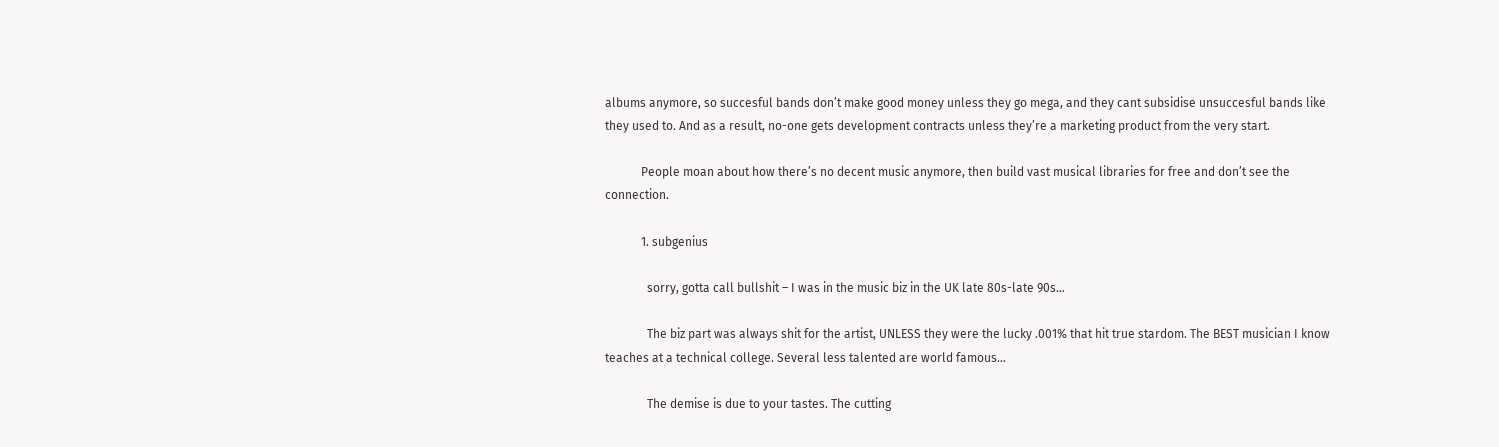albums anymore, so succesful bands don’t make good money unless they go mega, and they cant subsidise unsuccesful bands like they used to. And as a result, no-one gets development contracts unless they’re a marketing product from the very start.

            People moan about how there’s no decent music anymore, then build vast musical libraries for free and don’t see the connection.

            1. subgenius

              sorry, gotta call bullshit – I was in the music biz in the UK late 80s-late 90s…

              The biz part was always shit for the artist, UNLESS they were the lucky .001% that hit true stardom. The BEST musician I know teaches at a technical college. Several less talented are world famous…

              The demise is due to your tastes. The cutting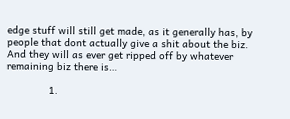edge stuff will still get made, as it generally has, by people that dont actually give a shit about the biz. And they will as ever get ripped off by whatever remaining biz there is…

              1.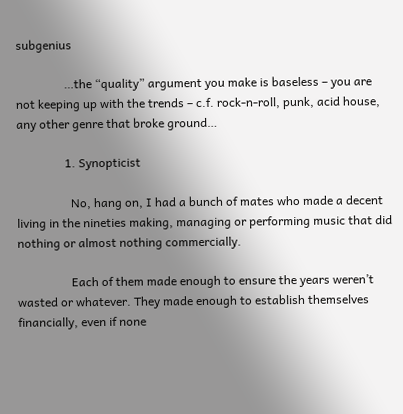subgenius

                …the “quality” argument you make is baseless – you are not keeping up with the trends – c.f. rock-n-roll, punk, acid house, any other genre that broke ground…

                1. Synopticist

                  No, hang on, I had a bunch of mates who made a decent living in the nineties making, managing or performing music that did nothing or almost nothing commercially.

                  Each of them made enough to ensure the years weren’t wasted or whatever. They made enough to establish themselves financially, even if none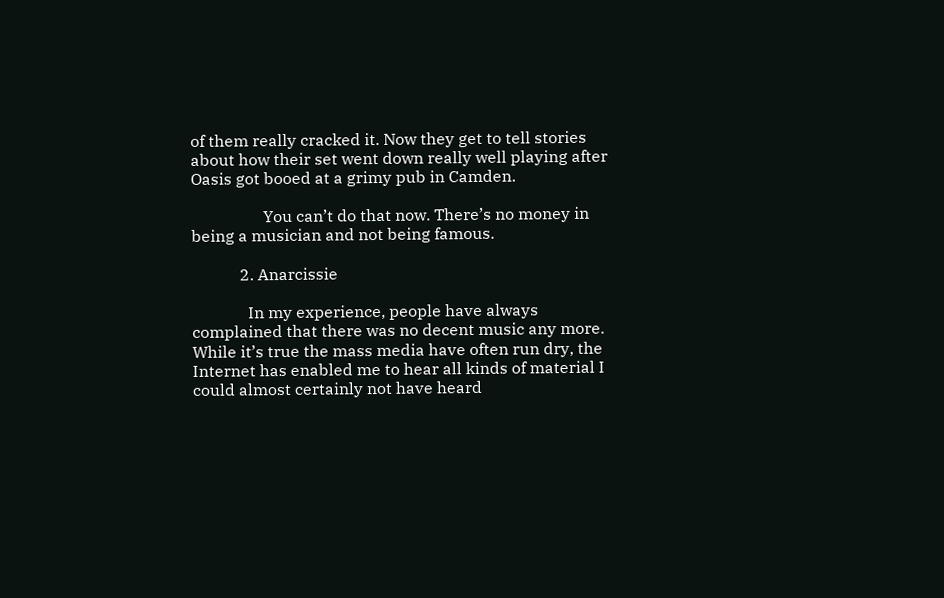of them really cracked it. Now they get to tell stories about how their set went down really well playing after Oasis got booed at a grimy pub in Camden.

                  You can’t do that now. There’s no money in being a musician and not being famous.

            2. Anarcissie

              In my experience, people have always complained that there was no decent music any more. While it’s true the mass media have often run dry, the Internet has enabled me to hear all kinds of material I could almost certainly not have heard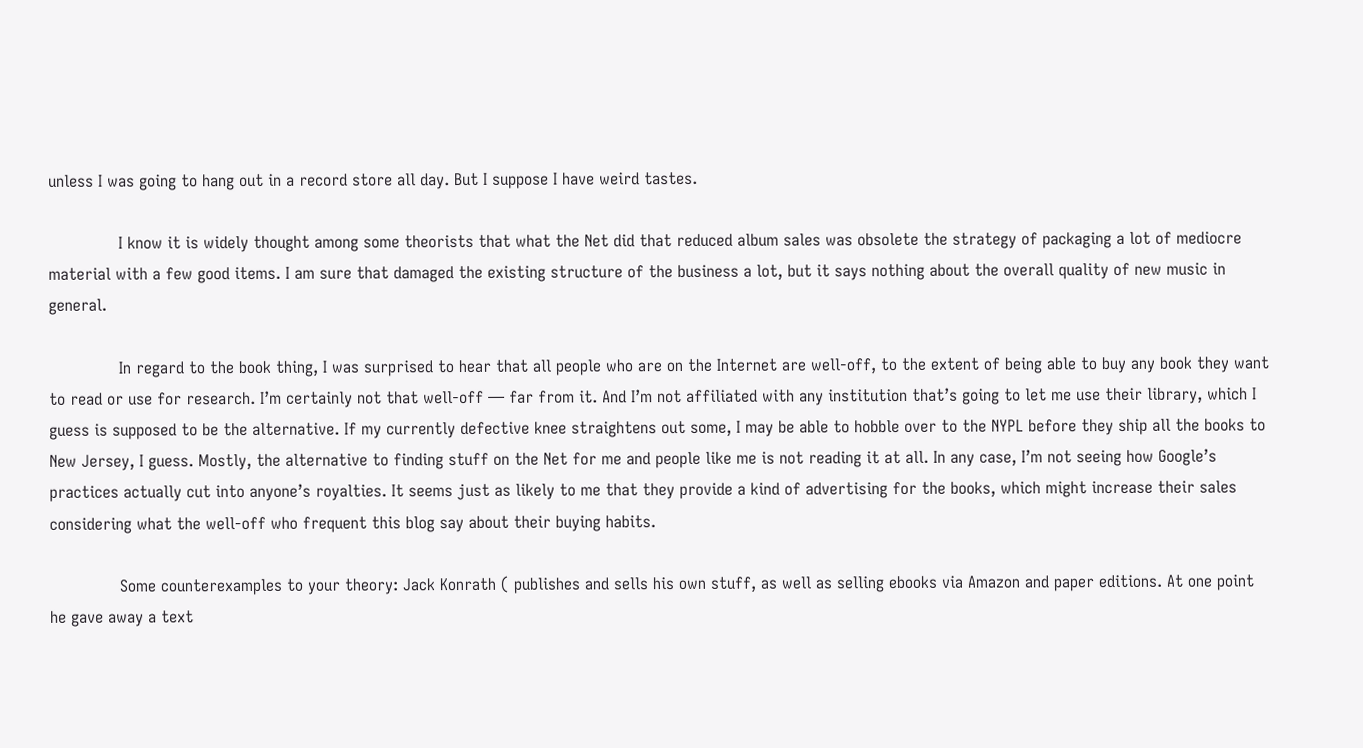unless I was going to hang out in a record store all day. But I suppose I have weird tastes.

              I know it is widely thought among some theorists that what the Net did that reduced album sales was obsolete the strategy of packaging a lot of mediocre material with a few good items. I am sure that damaged the existing structure of the business a lot, but it says nothing about the overall quality of new music in general.

              In regard to the book thing, I was surprised to hear that all people who are on the Internet are well-off, to the extent of being able to buy any book they want to read or use for research. I’m certainly not that well-off — far from it. And I’m not affiliated with any institution that’s going to let me use their library, which I guess is supposed to be the alternative. If my currently defective knee straightens out some, I may be able to hobble over to the NYPL before they ship all the books to New Jersey, I guess. Mostly, the alternative to finding stuff on the Net for me and people like me is not reading it at all. In any case, I’m not seeing how Google’s practices actually cut into anyone’s royalties. It seems just as likely to me that they provide a kind of advertising for the books, which might increase their sales considering what the well-off who frequent this blog say about their buying habits.

              Some counterexamples to your theory: Jack Konrath ( publishes and sells his own stuff, as well as selling ebooks via Amazon and paper editions. At one point he gave away a text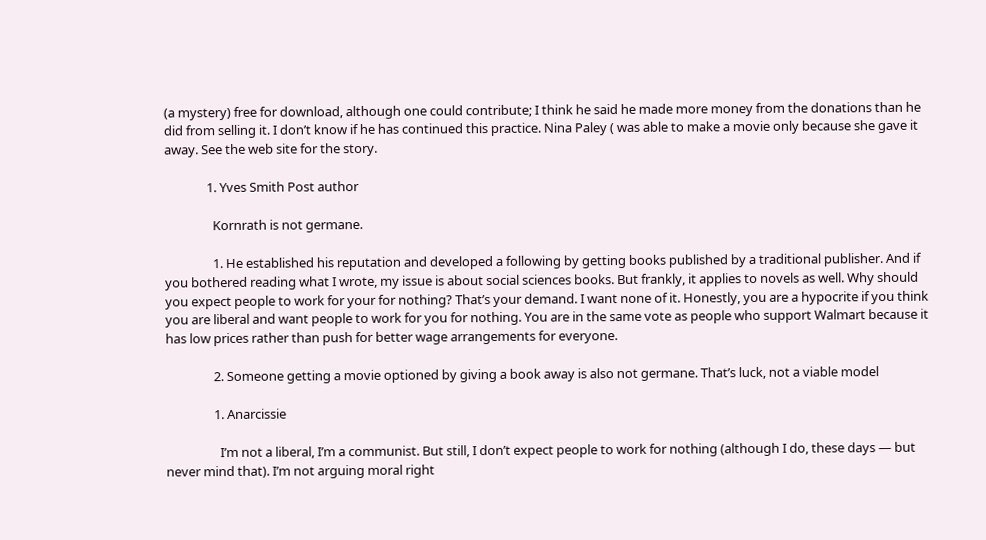(a mystery) free for download, although one could contribute; I think he said he made more money from the donations than he did from selling it. I don’t know if he has continued this practice. Nina Paley ( was able to make a movie only because she gave it away. See the web site for the story.

              1. Yves Smith Post author

                Kornrath is not germane.

                1. He established his reputation and developed a following by getting books published by a traditional publisher. And if you bothered reading what I wrote, my issue is about social sciences books. But frankly, it applies to novels as well. Why should you expect people to work for your for nothing? That’s your demand. I want none of it. Honestly, you are a hypocrite if you think you are liberal and want people to work for you for nothing. You are in the same vote as people who support Walmart because it has low prices rather than push for better wage arrangements for everyone.

                2. Someone getting a movie optioned by giving a book away is also not germane. That’s luck, not a viable model

                1. Anarcissie

                  I’m not a liberal, I’m a communist. But still, I don’t expect people to work for nothing (although I do, these days — but never mind that). I’m not arguing moral right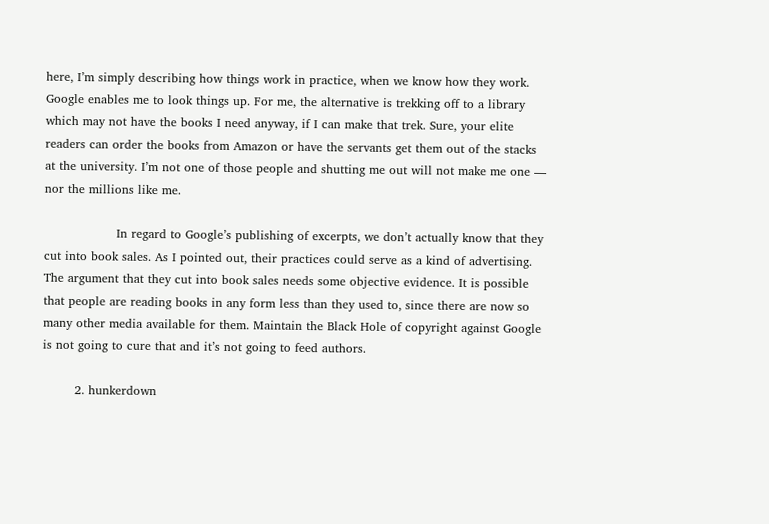here, I’m simply describing how things work in practice, when we know how they work. Google enables me to look things up. For me, the alternative is trekking off to a library which may not have the books I need anyway, if I can make that trek. Sure, your elite readers can order the books from Amazon or have the servants get them out of the stacks at the university. I’m not one of those people and shutting me out will not make me one — nor the millions like me.

                  In regard to Google’s publishing of excerpts, we don’t actually know that they cut into book sales. As I pointed out, their practices could serve as a kind of advertising. The argument that they cut into book sales needs some objective evidence. It is possible that people are reading books in any form less than they used to, since there are now so many other media available for them. Maintain the Black Hole of copyright against Google is not going to cure that and it’s not going to feed authors.

        2. hunkerdown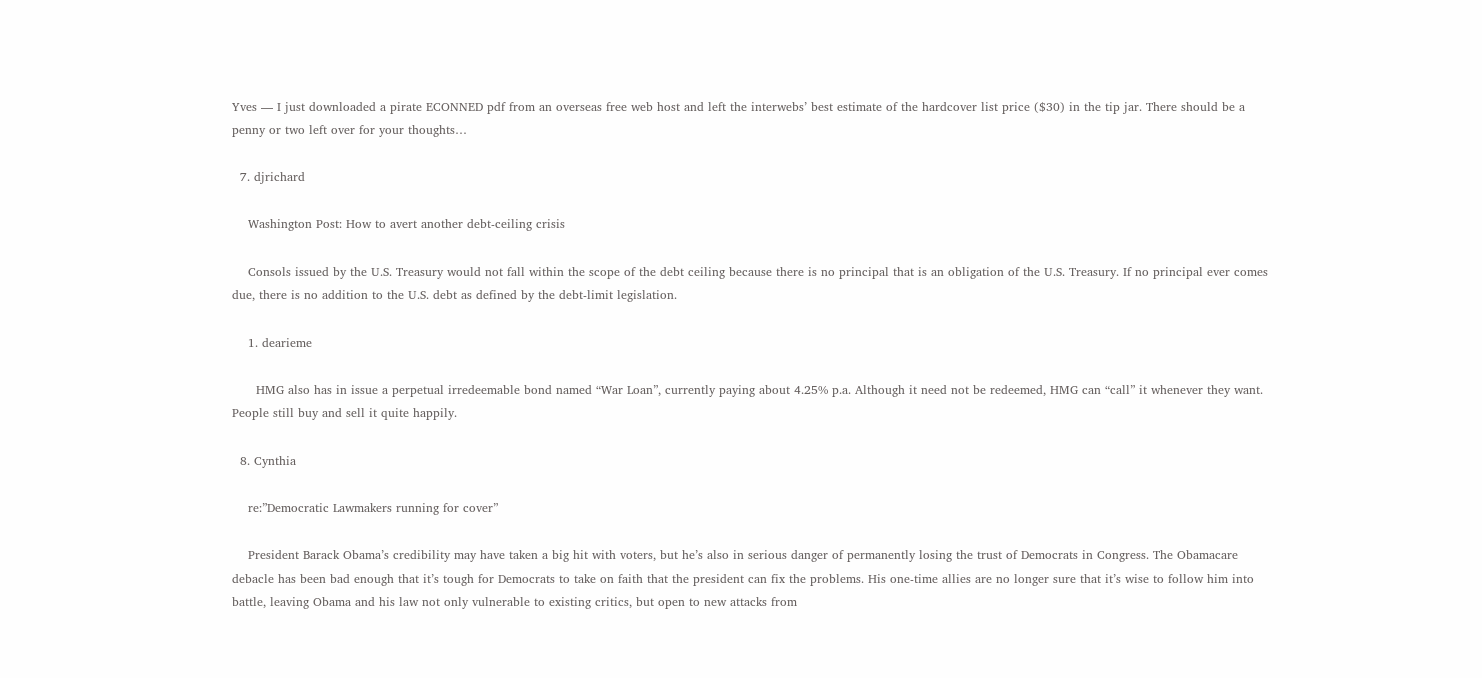Yves — I just downloaded a pirate ECONNED pdf from an overseas free web host and left the interwebs’ best estimate of the hardcover list price ($30) in the tip jar. There should be a penny or two left over for your thoughts…

  7. djrichard

    Washington Post: How to avert another debt-ceiling crisis

    Consols issued by the U.S. Treasury would not fall within the scope of the debt ceiling because there is no principal that is an obligation of the U.S. Treasury. If no principal ever comes due, there is no addition to the U.S. debt as defined by the debt-limit legislation.

    1. dearieme

      HMG also has in issue a perpetual irredeemable bond named “War Loan”, currently paying about 4.25% p.a. Although it need not be redeemed, HMG can “call” it whenever they want. People still buy and sell it quite happily.

  8. Cynthia

    re:”Democratic Lawmakers running for cover”

    President Barack Obama’s credibility may have taken a big hit with voters, but he’s also in serious danger of permanently losing the trust of Democrats in Congress. The Obamacare debacle has been bad enough that it’s tough for Democrats to take on faith that the president can fix the problems. His one-time allies are no longer sure that it’s wise to follow him into battle, leaving Obama and his law not only vulnerable to existing critics, but open to new attacks from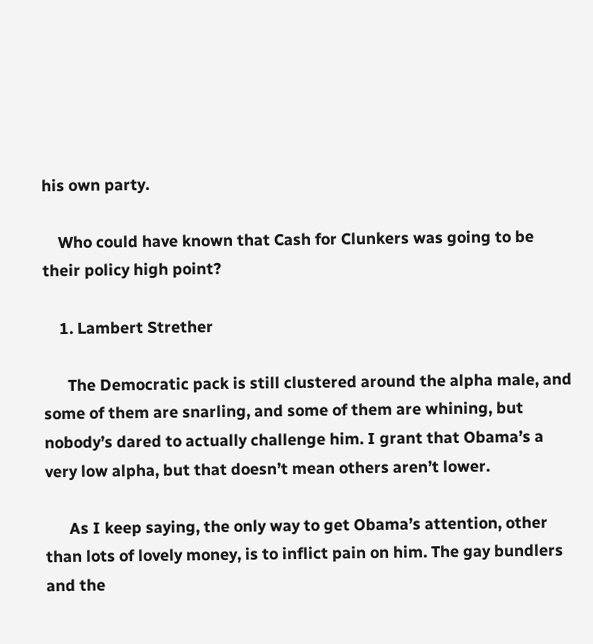his own party.

    Who could have known that Cash for Clunkers was going to be their policy high point?

    1. Lambert Strether

      The Democratic pack is still clustered around the alpha male, and some of them are snarling, and some of them are whining, but nobody’s dared to actually challenge him. I grant that Obama’s a very low alpha, but that doesn’t mean others aren’t lower.

      As I keep saying, the only way to get Obama’s attention, other than lots of lovely money, is to inflict pain on him. The gay bundlers and the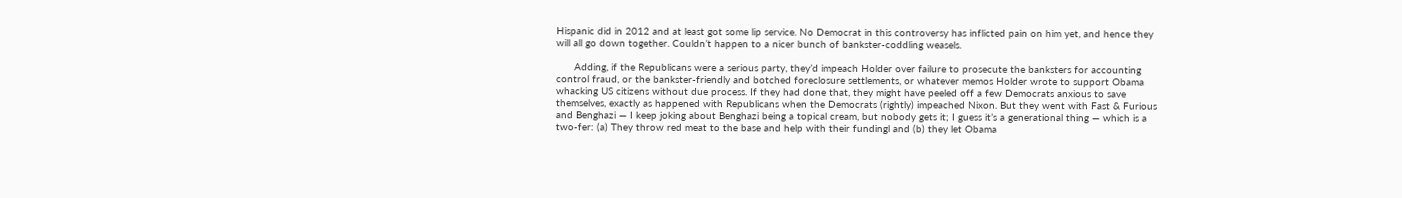Hispanic did in 2012 and at least got some lip service. No Democrat in this controversy has inflicted pain on him yet, and hence they will all go down together. Couldn’t happen to a nicer bunch of bankster-coddling weasels.

      Adding, if the Republicans were a serious party, they’d impeach Holder over failure to prosecute the banksters for accounting control fraud, or the bankster-friendly and botched foreclosure settlements, or whatever memos Holder wrote to support Obama whacking US citizens without due process. If they had done that, they might have peeled off a few Democrats anxious to save themselves, exactly as happened with Republicans when the Democrats (rightly) impeached Nixon. But they went with Fast & Furious and Benghazi — I keep joking about Benghazi being a topical cream, but nobody gets it; I guess it’s a generational thing — which is a two-fer: (a) They throw red meat to the base and help with their fundingl and (b) they let Obama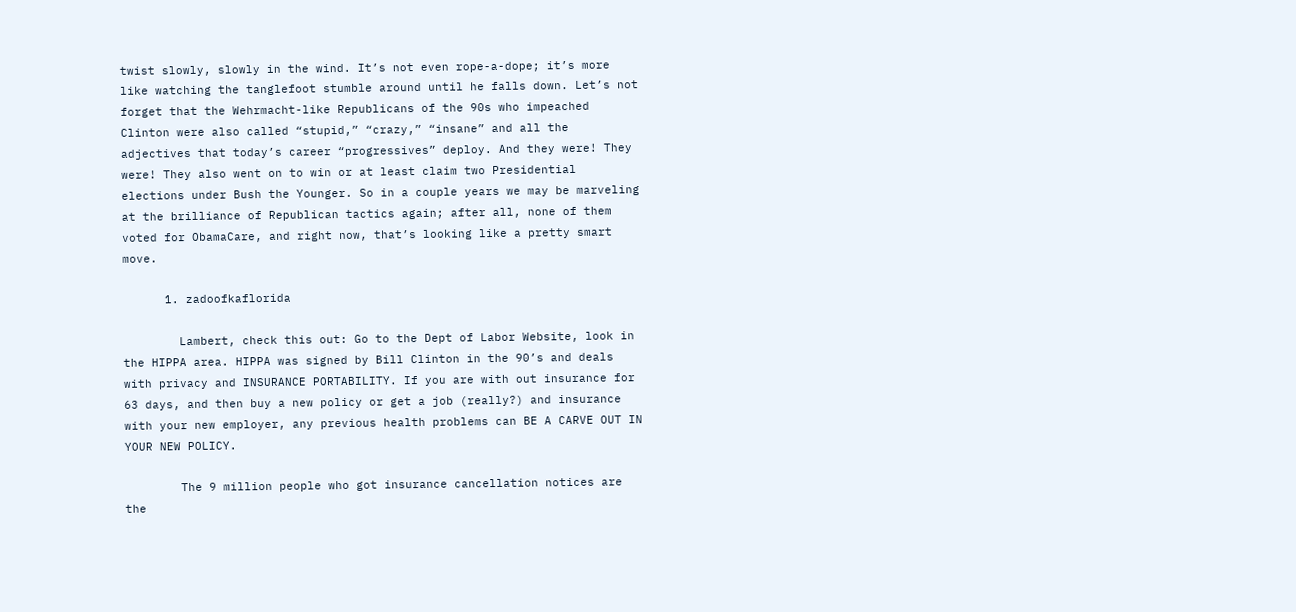twist slowly, slowly in the wind. It’s not even rope-a-dope; it’s more like watching the tanglefoot stumble around until he falls down. Let’s not forget that the Wehrmacht-like Republicans of the 90s who impeached Clinton were also called “stupid,” “crazy,” “insane” and all the adjectives that today’s career “progressives” deploy. And they were! They were! They also went on to win or at least claim two Presidential elections under Bush the Younger. So in a couple years we may be marveling at the brilliance of Republican tactics again; after all, none of them voted for ObamaCare, and right now, that’s looking like a pretty smart move.

      1. zadoofkaflorida

        Lambert, check this out: Go to the Dept of Labor Website, look in the HIPPA area. HIPPA was signed by Bill Clinton in the 90’s and deals with privacy and INSURANCE PORTABILITY. If you are with out insurance for 63 days, and then buy a new policy or get a job (really?) and insurance with your new employer, any previous health problems can BE A CARVE OUT IN YOUR NEW POLICY.

        The 9 million people who got insurance cancellation notices are the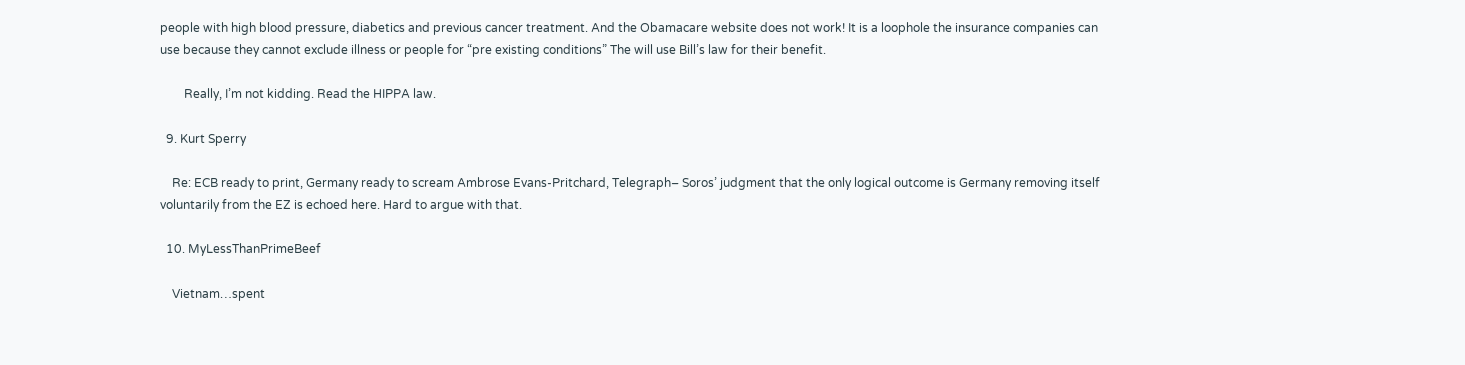people with high blood pressure, diabetics and previous cancer treatment. And the Obamacare website does not work! It is a loophole the insurance companies can use because they cannot exclude illness or people for “pre existing conditions” The will use Bill’s law for their benefit.

        Really, I’m not kidding. Read the HIPPA law.

  9. Kurt Sperry

    Re: ECB ready to print, Germany ready to scream Ambrose Evans-Pritchard, Telegraph– Soros’ judgment that the only logical outcome is Germany removing itself voluntarily from the EZ is echoed here. Hard to argue with that.

  10. MyLessThanPrimeBeef

    Vietnam…spent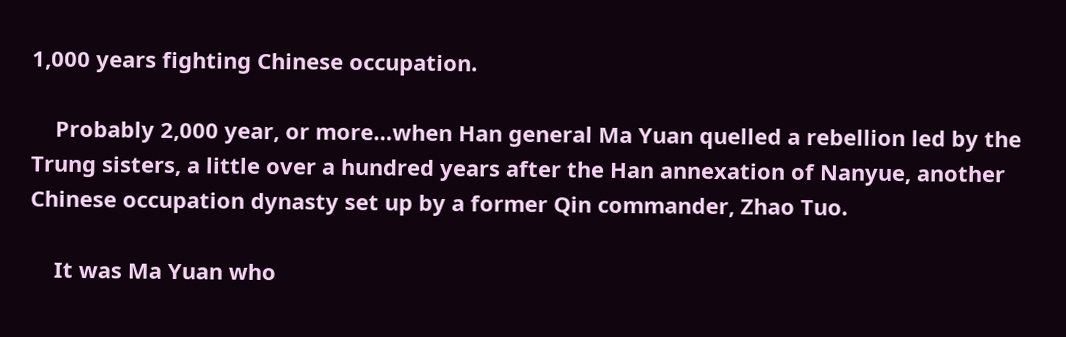1,000 years fighting Chinese occupation.

    Probably 2,000 year, or more…when Han general Ma Yuan quelled a rebellion led by the Trung sisters, a little over a hundred years after the Han annexation of Nanyue, another Chinese occupation dynasty set up by a former Qin commander, Zhao Tuo.

    It was Ma Yuan who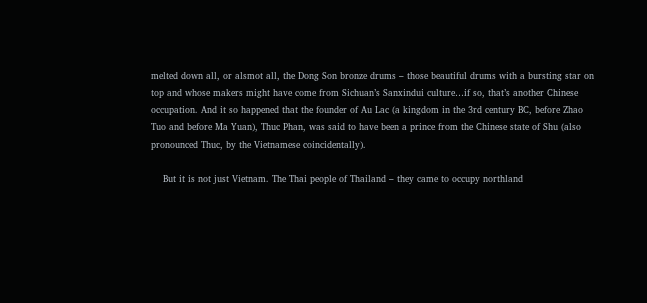melted down all, or alsmot all, the Dong Son bronze drums – those beautiful drums with a bursting star on top and whose makers might have come from Sichuan’s Sanxindui culture…if so, that’s another Chinese occupation. And it so happened that the founder of Au Lac (a kingdom in the 3rd century BC, before Zhao Tuo and before Ma Yuan), Thuc Phan, was said to have been a prince from the Chinese state of Shu (also pronounced Thuc, by the Vietnamese coincidentally).

    But it is not just Vietnam. The Thai people of Thailand – they came to occupy northland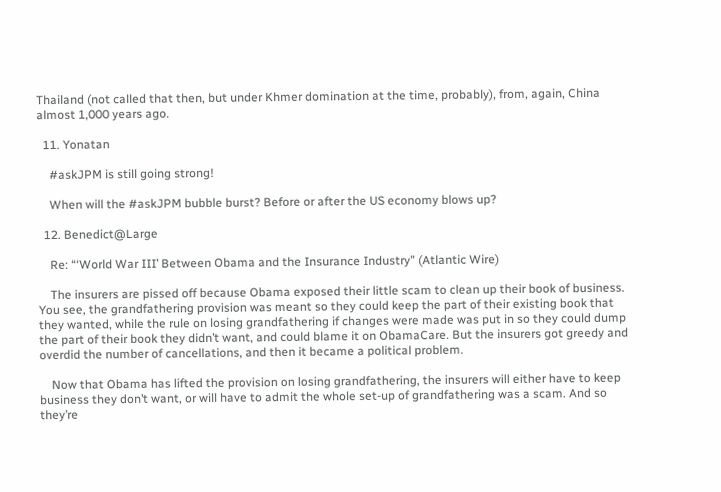Thailand (not called that then, but under Khmer domination at the time, probably), from, again, China almost 1,000 years ago.

  11. Yonatan

    #askJPM is still going strong!

    When will the #askJPM bubble burst? Before or after the US economy blows up?

  12. Benedict@Large

    Re: “‘World War III’ Between Obama and the Insurance Industry” (Atlantic Wire)

    The insurers are pissed off because Obama exposed their little scam to clean up their book of business. You see, the grandfathering provision was meant so they could keep the part of their existing book that they wanted, while the rule on losing grandfathering if changes were made was put in so they could dump the part of their book they didn’t want, and could blame it on ObamaCare. But the insurers got greedy and overdid the number of cancellations, and then it became a political problem.

    Now that Obama has lifted the provision on losing grandfathering, the insurers will either have to keep business they don’t want, or will have to admit the whole set-up of grandfathering was a scam. And so they’re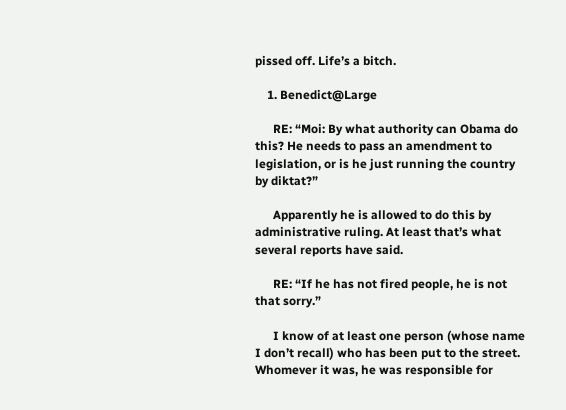pissed off. Life’s a bitch.

    1. Benedict@Large

      RE: “Moi: By what authority can Obama do this? He needs to pass an amendment to legislation, or is he just running the country by diktat?”

      Apparently he is allowed to do this by administrative ruling. At least that’s what several reports have said.

      RE: “If he has not fired people, he is not that sorry.”

      I know of at least one person (whose name I don’t recall) who has been put to the street. Whomever it was, he was responsible for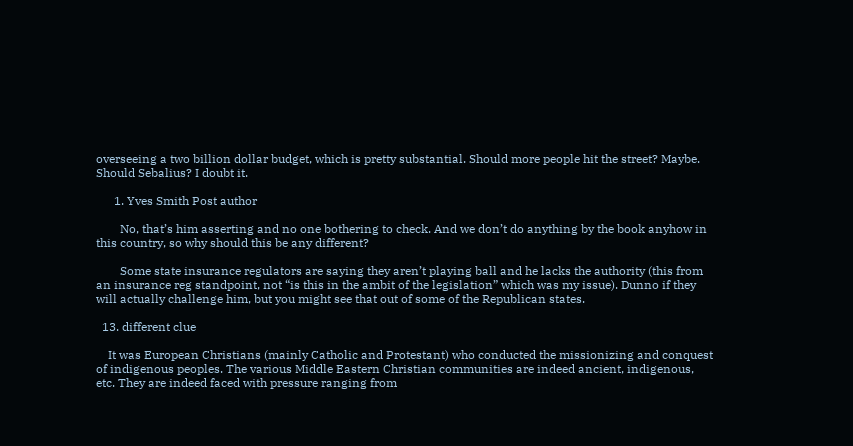overseeing a two billion dollar budget, which is pretty substantial. Should more people hit the street? Maybe. Should Sebalius? I doubt it.

      1. Yves Smith Post author

        No, that’s him asserting and no one bothering to check. And we don’t do anything by the book anyhow in this country, so why should this be any different?

        Some state insurance regulators are saying they aren’t playing ball and he lacks the authority (this from an insurance reg standpoint, not “is this in the ambit of the legislation” which was my issue). Dunno if they will actually challenge him, but you might see that out of some of the Republican states.

  13. different clue

    It was European Christians (mainly Catholic and Protestant) who conducted the missionizing and conquest of indigenous peoples. The various Middle Eastern Christian communities are indeed ancient, indigenous, etc. They are indeed faced with pressure ranging from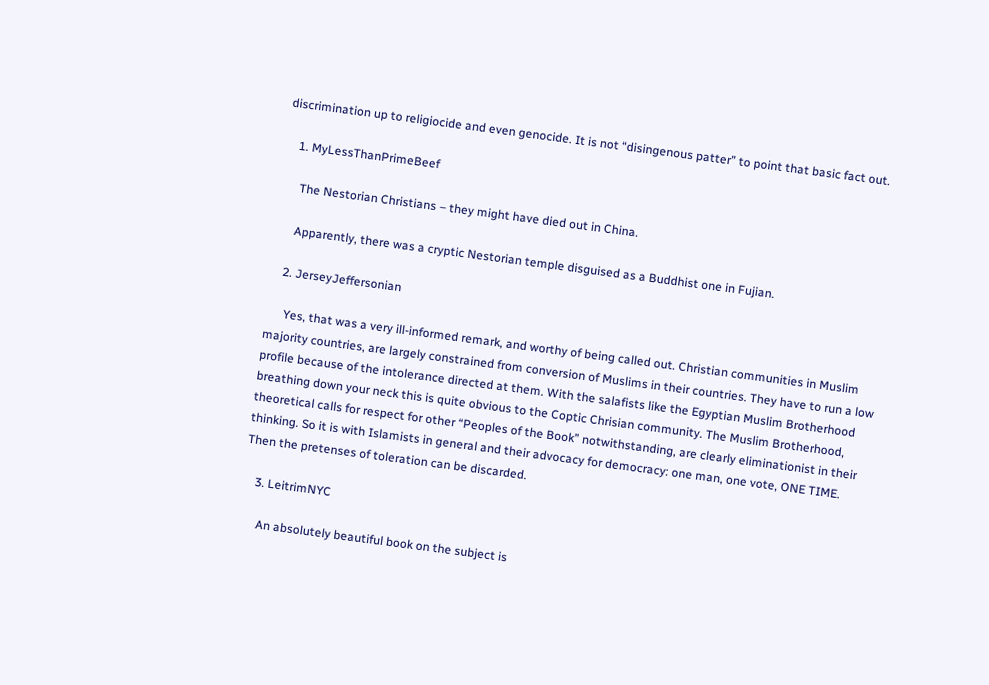discrimination up to religiocide and even genocide. It is not “disingenous patter” to point that basic fact out.

    1. MyLessThanPrimeBeef

      The Nestorian Christians – they might have died out in China.

      Apparently, there was a cryptic Nestorian temple disguised as a Buddhist one in Fujian.

    2. JerseyJeffersonian

      Yes, that was a very ill-informed remark, and worthy of being called out. Christian communities in Muslim majority countries, are largely constrained from conversion of Muslims in their countries. They have to run a low profile because of the intolerance directed at them. With the salafists like the Egyptian Muslim Brotherhood breathing down your neck this is quite obvious to the Coptic Chrisian community. The Muslim Brotherhood, theoretical calls for respect for other “Peoples of the Book” notwithstanding, are clearly eliminationist in their thinking. So it is with Islamists in general and their advocacy for democracy: one man, one vote, ONE TIME. Then the pretenses of toleration can be discarded.

    3. LeitrimNYC

      An absolutely beautiful book on the subject is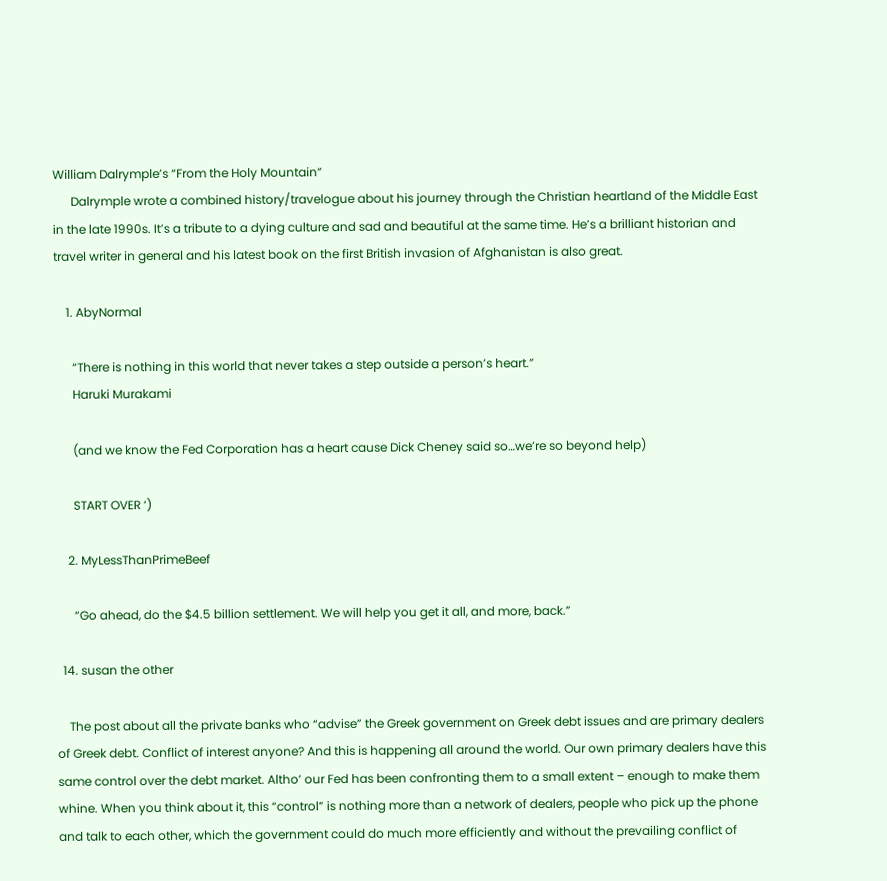William Dalrymple’s “From the Holy Mountain”
      Dalrymple wrote a combined history/travelogue about his journey through the Christian heartland of the Middle East in the late 1990s. It’s a tribute to a dying culture and sad and beautiful at the same time. He’s a brilliant historian and travel writer in general and his latest book on the first British invasion of Afghanistan is also great.

    1. AbyNormal

      “There is nothing in this world that never takes a step outside a person’s heart.”
      Haruki Murakami

      (and we know the Fed Corporation has a heart cause Dick Cheney said so…we’re so beyond help)

      START OVER ‘)

    2. MyLessThanPrimeBeef

      “Go ahead, do the $4.5 billion settlement. We will help you get it all, and more, back.”

  14. susan the other

    The post about all the private banks who “advise” the Greek government on Greek debt issues and are primary dealers of Greek debt. Conflict of interest anyone? And this is happening all around the world. Our own primary dealers have this same control over the debt market. Altho’ our Fed has been confronting them to a small extent – enough to make them whine. When you think about it, this “control” is nothing more than a network of dealers, people who pick up the phone and talk to each other, which the government could do much more efficiently and without the prevailing conflict of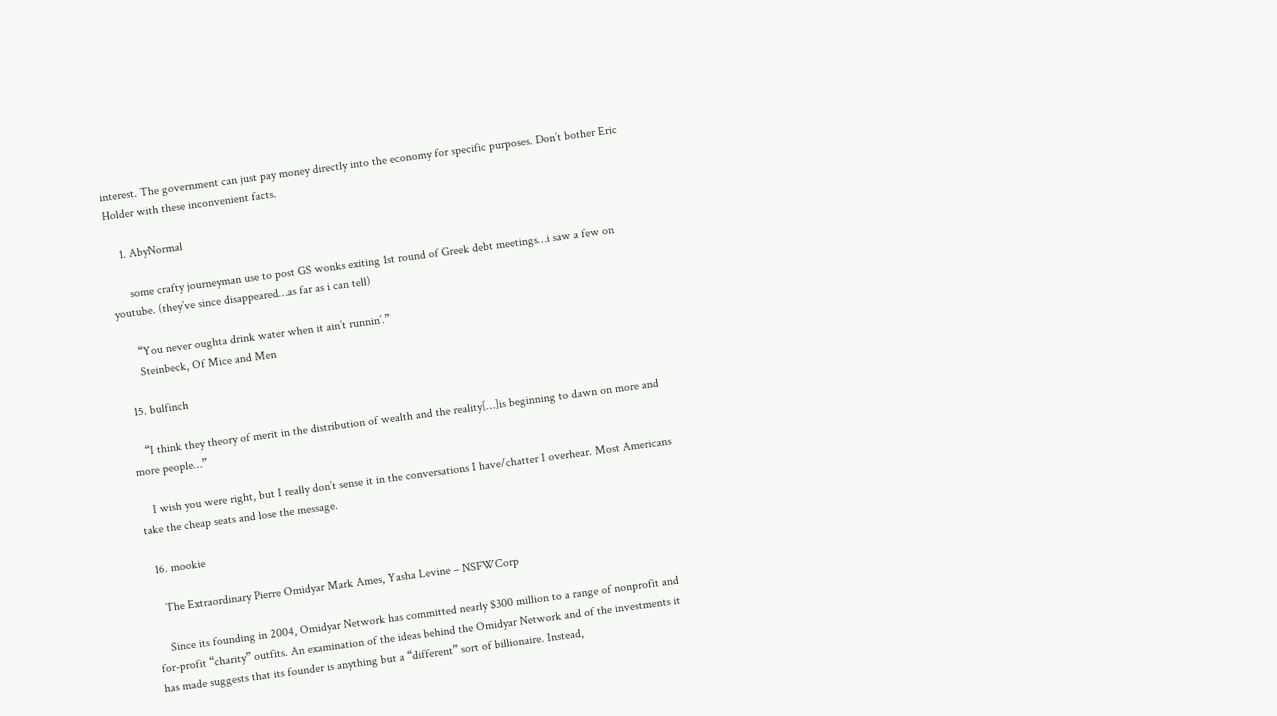interest. The government can just pay money directly into the economy for specific purposes. Don’t bother Eric Holder with these inconvenient facts.

    1. AbyNormal

      some crafty journeyman use to post GS wonks exiting 1st round of Greek debt meetings…i saw a few on youtube. (they’ve since disappeared…as far as i can tell)

      “You never oughta drink water when it ain’t runnin’.”
      Steinbeck, Of Mice and Men

  15. bulfinch

    “I think they theory of merit in the distribution of wealth and the reality[…]is beginning to dawn on more and more people…”

    I wish you were right, but I really don’t sense it in the conversations I have/chatter I overhear. Most Americans take the cheap seats and lose the message.

  16. mookie

    The Extraordinary Pierre Omidyar Mark Ames, Yasha Levine – NSFWCorp

    Since its founding in 2004, Omidyar Network has committed nearly $300 million to a range of nonprofit and for-profit “charity” outfits. An examination of the ideas behind the Omidyar Network and of the investments it has made suggests that its founder is anything but a “different” sort of billionaire. Instead,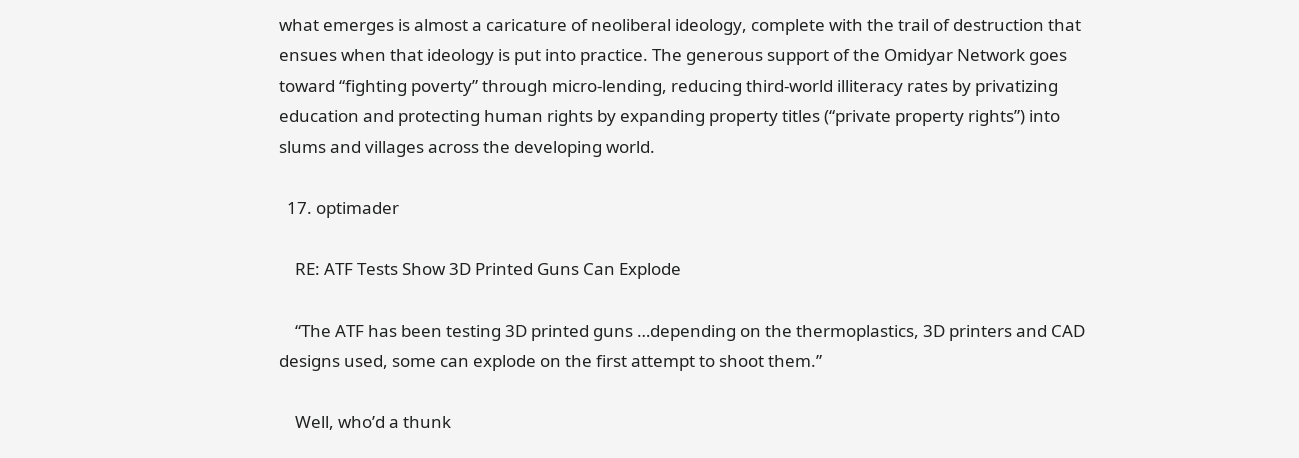what emerges is almost a caricature of neoliberal ideology, complete with the trail of destruction that ensues when that ideology is put into practice. The generous support of the Omidyar Network goes toward “fighting poverty” through micro-lending, reducing third-world illiteracy rates by privatizing education and protecting human rights by expanding property titles (“private property rights”) into slums and villages across the developing world.

  17. optimader

    RE: ATF Tests Show 3D Printed Guns Can Explode

    “The ATF has been testing 3D printed guns …depending on the thermoplastics, 3D printers and CAD designs used, some can explode on the first attempt to shoot them.”

    Well, who’d a thunk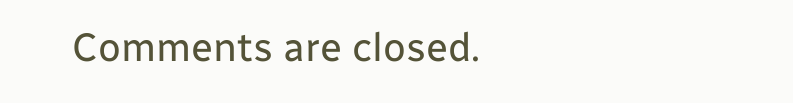Comments are closed.